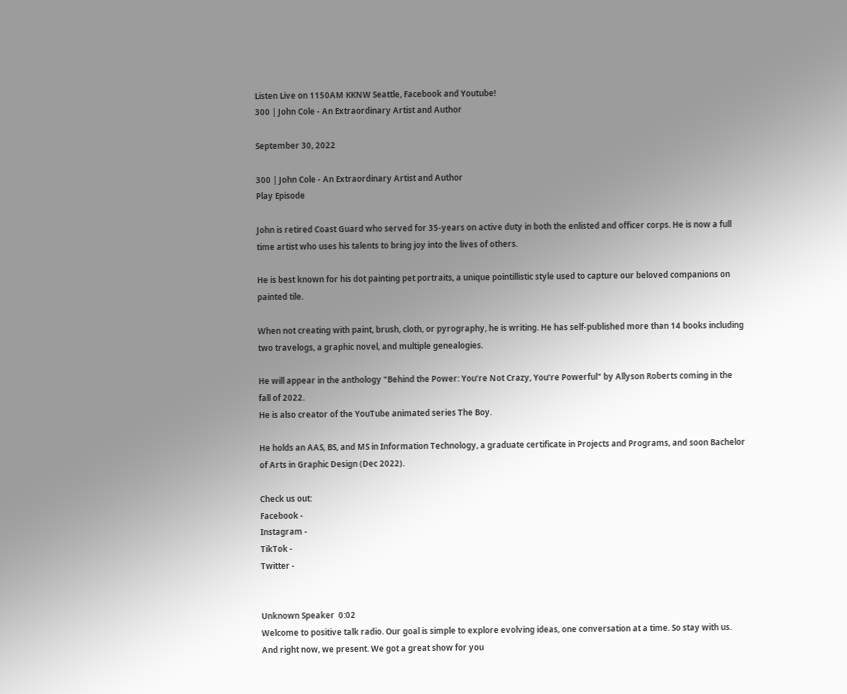Listen Live on 1150AM KKNW Seattle, Facebook and Youtube!
300 | John Cole - An Extraordinary Artist and Author

September 30, 2022

300 | John Cole - An Extraordinary Artist and Author
Play Episode

John is retired Coast Guard who served for 35-years on active duty in both the enlisted and officer corps. He is now a full time artist who uses his talents to bring joy into the lives of others.

He is best known for his dot painting pet portraits, a unique pointillistic style used to capture our beloved companions on painted tile.

When not creating with paint, brush, cloth, or pyrography, he is writing. He has self-published more than 14 books including two travelogs, a graphic novel, and multiple genealogies.

He will appear in the anthology "Behind the Power: You’re Not Crazy, You’re Powerful" by Allyson Roberts coming in the fall of 2022.
He is also creator of the YouTube animated series The Boy.

He holds an AAS, BS, and MS in Information Technology, a graduate certificate in Projects and Programs, and soon Bachelor of Arts in Graphic Design (Dec 2022).

Check us out:
Facebook -
Instagram -
TikTok -
Twitter -


Unknown Speaker  0:02
Welcome to positive talk radio. Our goal is simple to explore evolving ideas, one conversation at a time. So stay with us. And right now, we present. We got a great show for you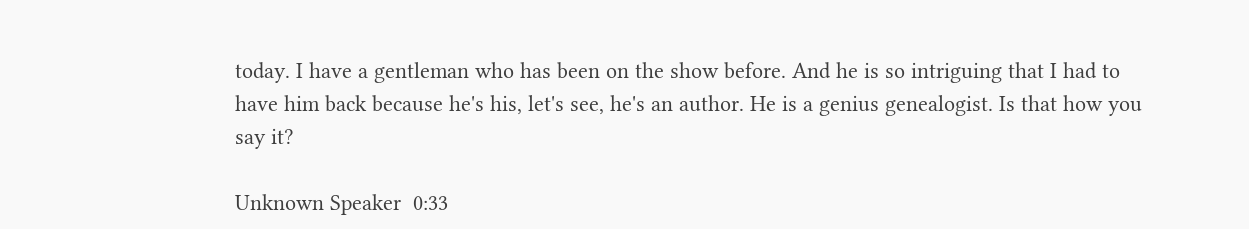today. I have a gentleman who has been on the show before. And he is so intriguing that I had to have him back because he's his, let's see, he's an author. He is a genius genealogist. Is that how you say it?

Unknown Speaker  0:33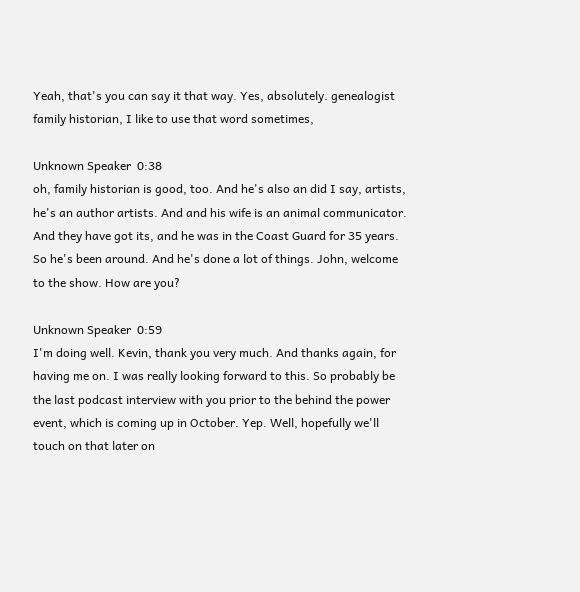Yeah, that's you can say it that way. Yes, absolutely. genealogist family historian, I like to use that word sometimes,

Unknown Speaker  0:38
oh, family historian is good, too. And he's also an did I say, artists, he's an author artists. And and his wife is an animal communicator. And they have got its, and he was in the Coast Guard for 35 years. So he's been around. And he's done a lot of things. John, welcome to the show. How are you?

Unknown Speaker  0:59
I'm doing well. Kevin, thank you very much. And thanks again, for having me on. I was really looking forward to this. So probably be the last podcast interview with you prior to the behind the power event, which is coming up in October. Yep. Well, hopefully we'll touch on that later on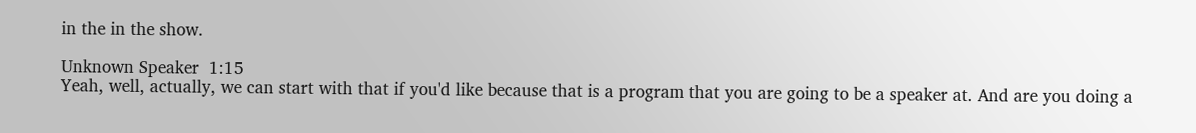in the in the show.

Unknown Speaker  1:15
Yeah, well, actually, we can start with that if you'd like because that is a program that you are going to be a speaker at. And are you doing a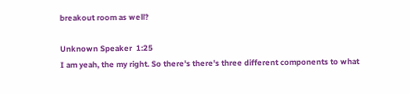breakout room as well?

Unknown Speaker  1:25
I am yeah, the my right. So there's there's three different components to what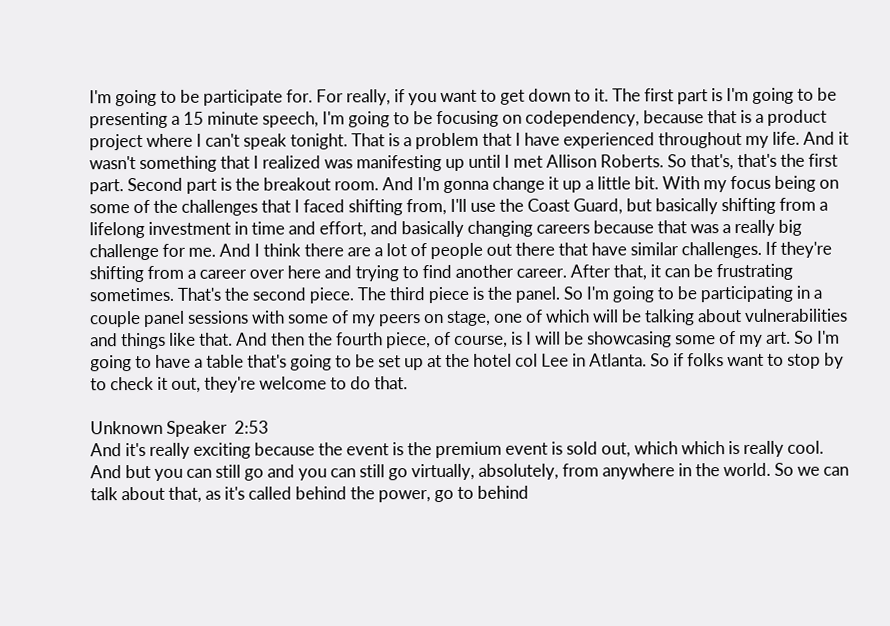I'm going to be participate for. For really, if you want to get down to it. The first part is I'm going to be presenting a 15 minute speech, I'm going to be focusing on codependency, because that is a product project where I can't speak tonight. That is a problem that I have experienced throughout my life. And it wasn't something that I realized was manifesting up until I met Allison Roberts. So that's, that's the first part. Second part is the breakout room. And I'm gonna change it up a little bit. With my focus being on some of the challenges that I faced shifting from, I'll use the Coast Guard, but basically shifting from a lifelong investment in time and effort, and basically changing careers because that was a really big challenge for me. And I think there are a lot of people out there that have similar challenges. If they're shifting from a career over here and trying to find another career. After that, it can be frustrating sometimes. That's the second piece. The third piece is the panel. So I'm going to be participating in a couple panel sessions with some of my peers on stage, one of which will be talking about vulnerabilities and things like that. And then the fourth piece, of course, is I will be showcasing some of my art. So I'm going to have a table that's going to be set up at the hotel col Lee in Atlanta. So if folks want to stop by to check it out, they're welcome to do that.

Unknown Speaker  2:53
And it's really exciting because the event is the premium event is sold out, which which is really cool. And but you can still go and you can still go virtually, absolutely, from anywhere in the world. So we can talk about that, as it's called behind the power, go to behind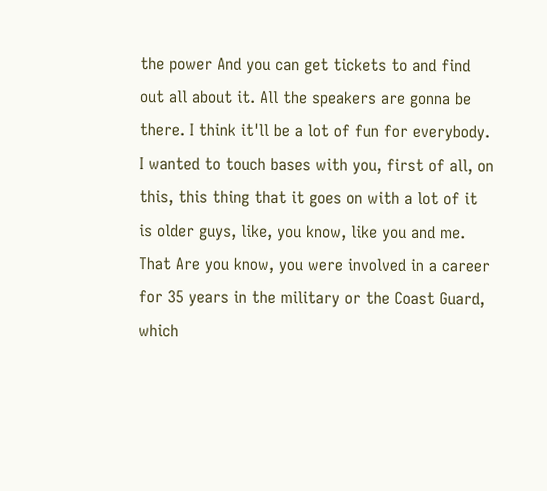the power And you can get tickets to and find out all about it. All the speakers are gonna be there. I think it'll be a lot of fun for everybody. I wanted to touch bases with you, first of all, on this, this thing that it goes on with a lot of it is older guys, like, you know, like you and me. That Are you know, you were involved in a career for 35 years in the military or the Coast Guard, which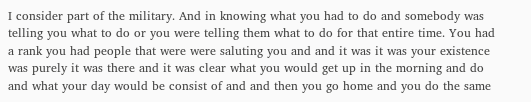I consider part of the military. And in knowing what you had to do and somebody was telling you what to do or you were telling them what to do for that entire time. You had a rank you had people that were were saluting you and and it was it was your existence was purely it was there and it was clear what you would get up in the morning and do and what your day would be consist of and and then you go home and you do the same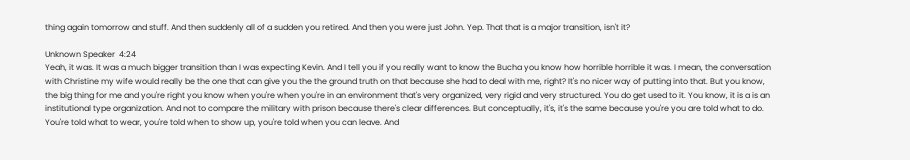thing again tomorrow and stuff. And then suddenly all of a sudden you retired. And then you were just John. Yep. That that is a major transition, isn't it?

Unknown Speaker  4:24
Yeah, it was. It was a much bigger transition than I was expecting Kevin. And I tell you if you really want to know the Bucha you know how horrible horrible it was. I mean, the conversation with Christine my wife would really be the one that can give you the the ground truth on that because she had to deal with me, right? It's no nicer way of putting into that. But you know, the big thing for me and you're right you know when you're when you're in an environment that's very organized, very rigid and very structured. You do get used to it. You know, it is a is an institutional type organization. And not to compare the military with prison because there's clear differences. But conceptually, it's, it's the same because you're you are told what to do. You're told what to wear, you're told when to show up, you're told when you can leave. And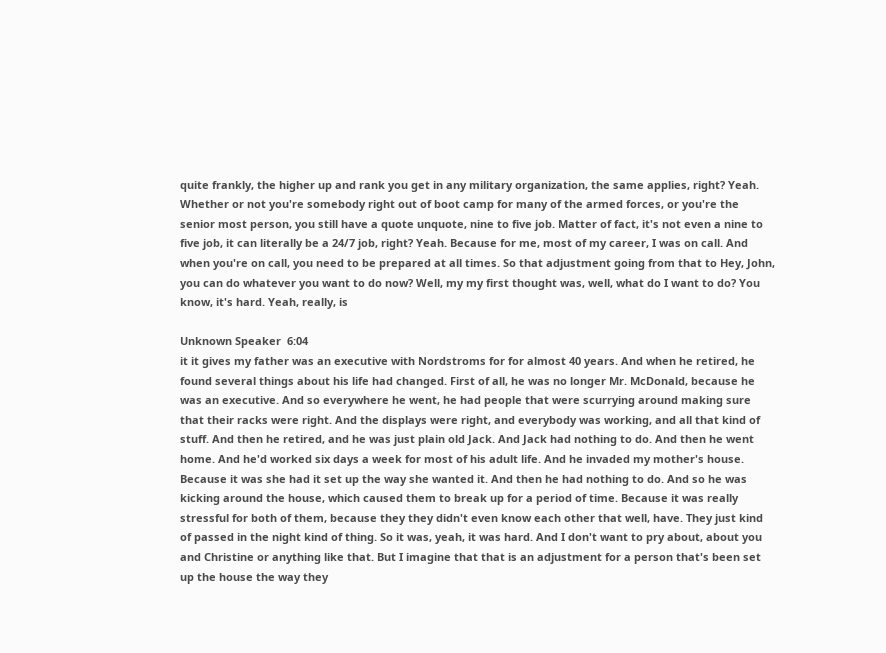quite frankly, the higher up and rank you get in any military organization, the same applies, right? Yeah. Whether or not you're somebody right out of boot camp for many of the armed forces, or you're the senior most person, you still have a quote unquote, nine to five job. Matter of fact, it's not even a nine to five job, it can literally be a 24/7 job, right? Yeah. Because for me, most of my career, I was on call. And when you're on call, you need to be prepared at all times. So that adjustment going from that to Hey, John, you can do whatever you want to do now? Well, my my first thought was, well, what do I want to do? You know, it's hard. Yeah, really, is

Unknown Speaker  6:04
it it gives my father was an executive with Nordstroms for for almost 40 years. And when he retired, he found several things about his life had changed. First of all, he was no longer Mr. McDonald, because he was an executive. And so everywhere he went, he had people that were scurrying around making sure that their racks were right. And the displays were right, and everybody was working, and all that kind of stuff. And then he retired, and he was just plain old Jack. And Jack had nothing to do. And then he went home. And he'd worked six days a week for most of his adult life. And he invaded my mother's house. Because it was she had it set up the way she wanted it. And then he had nothing to do. And so he was kicking around the house, which caused them to break up for a period of time. Because it was really stressful for both of them, because they they didn't even know each other that well, have. They just kind of passed in the night kind of thing. So it was, yeah, it was hard. And I don't want to pry about, about you and Christine or anything like that. But I imagine that that is an adjustment for a person that's been set up the house the way they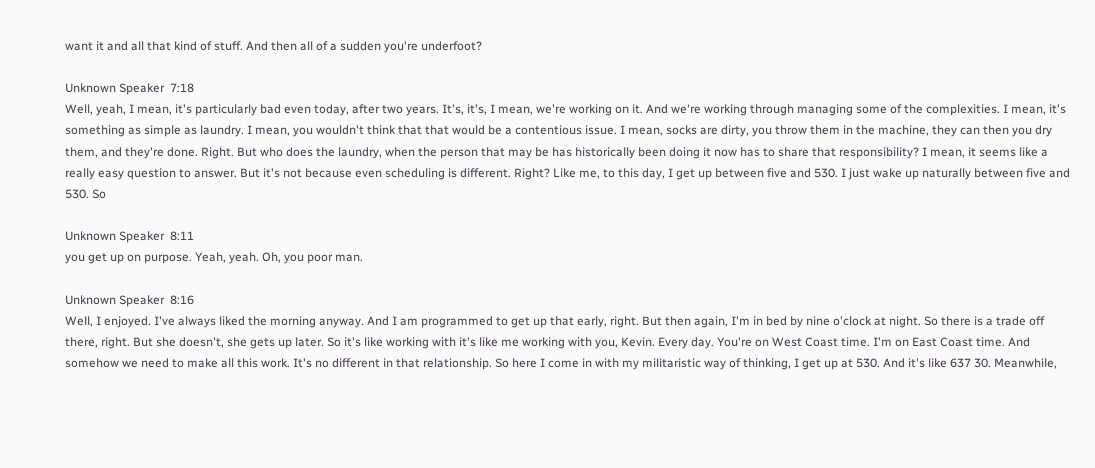want it and all that kind of stuff. And then all of a sudden you're underfoot?

Unknown Speaker  7:18
Well, yeah, I mean, it's particularly bad even today, after two years. It's, it's, I mean, we're working on it. And we're working through managing some of the complexities. I mean, it's something as simple as laundry. I mean, you wouldn't think that that would be a contentious issue. I mean, socks are dirty, you throw them in the machine, they can then you dry them, and they're done. Right. But who does the laundry, when the person that may be has historically been doing it now has to share that responsibility? I mean, it seems like a really easy question to answer. But it's not because even scheduling is different. Right? Like me, to this day, I get up between five and 530. I just wake up naturally between five and 530. So

Unknown Speaker  8:11
you get up on purpose. Yeah, yeah. Oh, you poor man.

Unknown Speaker  8:16
Well, I enjoyed. I've always liked the morning anyway. And I am programmed to get up that early, right. But then again, I'm in bed by nine o'clock at night. So there is a trade off there, right. But she doesn't, she gets up later. So it's like working with it's like me working with you, Kevin. Every day. You're on West Coast time. I'm on East Coast time. And somehow we need to make all this work. It's no different in that relationship. So here I come in with my militaristic way of thinking, I get up at 530. And it's like 637 30. Meanwhile,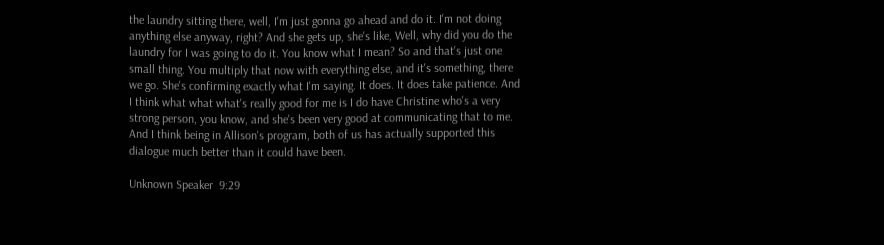the laundry sitting there, well, I'm just gonna go ahead and do it. I'm not doing anything else anyway, right? And she gets up, she's like, Well, why did you do the laundry for I was going to do it. You know what I mean? So and that's just one small thing. You multiply that now with everything else, and it's something, there we go. She's confirming exactly what I'm saying. It does. It does take patience. And I think what what what's really good for me is I do have Christine who's a very strong person, you know, and she's been very good at communicating that to me. And I think being in Allison's program, both of us has actually supported this dialogue much better than it could have been.

Unknown Speaker  9:29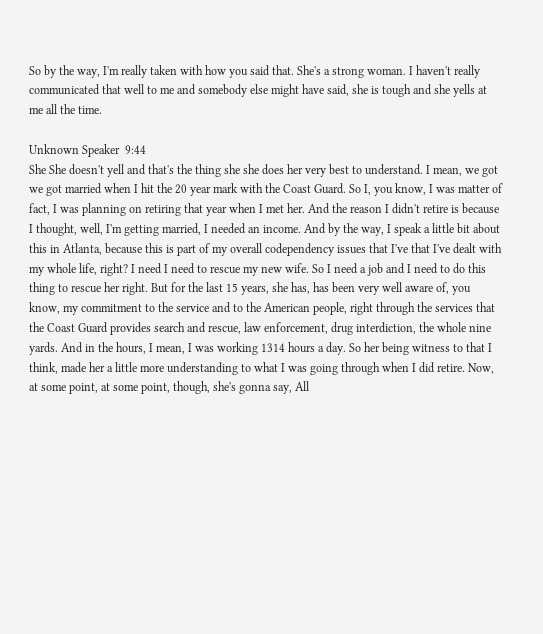So by the way, I'm really taken with how you said that. She's a strong woman. I haven't really communicated that well to me and somebody else might have said, she is tough and she yells at me all the time.

Unknown Speaker  9:44
She She doesn't yell and that's the thing she she does her very best to understand. I mean, we got we got married when I hit the 20 year mark with the Coast Guard. So I, you know, I was matter of fact, I was planning on retiring that year when I met her. And the reason I didn't retire is because I thought, well, I'm getting married, I needed an income. And by the way, I speak a little bit about this in Atlanta, because this is part of my overall codependency issues that I've that I've dealt with my whole life, right? I need I need to rescue my new wife. So I need a job and I need to do this thing to rescue her right. But for the last 15 years, she has, has been very well aware of, you know, my commitment to the service and to the American people, right through the services that the Coast Guard provides search and rescue, law enforcement, drug interdiction, the whole nine yards. And in the hours, I mean, I was working 1314 hours a day. So her being witness to that I think, made her a little more understanding to what I was going through when I did retire. Now, at some point, at some point, though, she's gonna say, All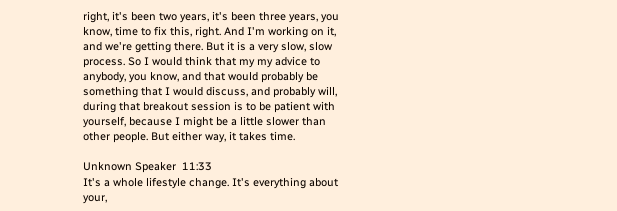right, it's been two years, it's been three years, you know, time to fix this, right. And I'm working on it, and we're getting there. But it is a very slow, slow process. So I would think that my my advice to anybody, you know, and that would probably be something that I would discuss, and probably will, during that breakout session is to be patient with yourself, because I might be a little slower than other people. But either way, it takes time.

Unknown Speaker  11:33
It's a whole lifestyle change. It's everything about your,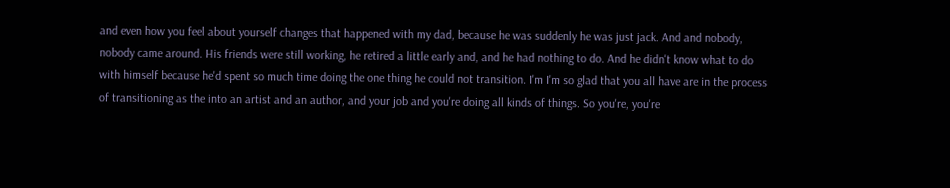and even how you feel about yourself changes that happened with my dad, because he was suddenly he was just jack. And and nobody, nobody came around. His friends were still working, he retired a little early and, and he had nothing to do. And he didn't know what to do with himself because he'd spent so much time doing the one thing he could not transition. I'm I'm so glad that you all have are in the process of transitioning as the into an artist and an author, and your job and you're doing all kinds of things. So you're, you're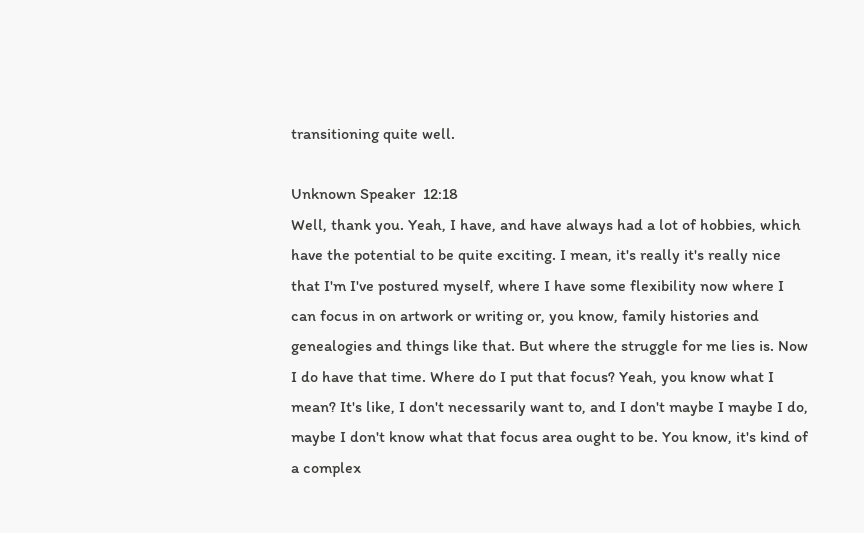transitioning quite well.

Unknown Speaker  12:18
Well, thank you. Yeah, I have, and have always had a lot of hobbies, which have the potential to be quite exciting. I mean, it's really it's really nice that I'm I've postured myself, where I have some flexibility now where I can focus in on artwork or writing or, you know, family histories and genealogies and things like that. But where the struggle for me lies is. Now I do have that time. Where do I put that focus? Yeah, you know what I mean? It's like, I don't necessarily want to, and I don't maybe I maybe I do, maybe I don't know what that focus area ought to be. You know, it's kind of a complex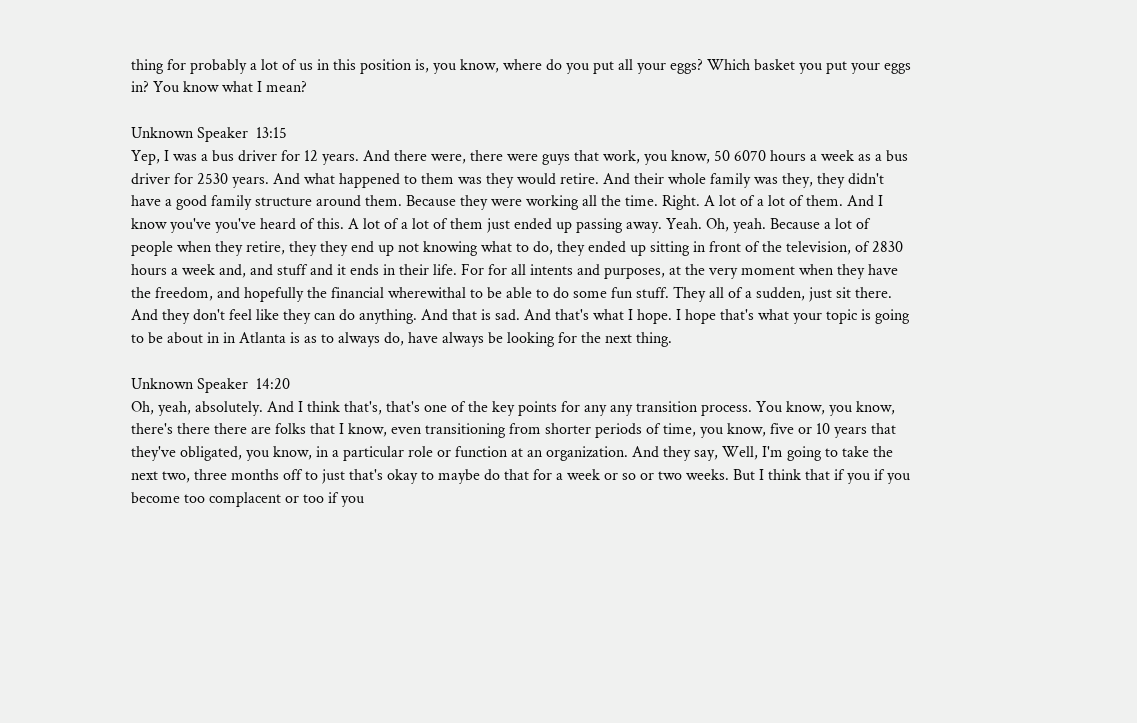thing for probably a lot of us in this position is, you know, where do you put all your eggs? Which basket you put your eggs in? You know what I mean?

Unknown Speaker  13:15
Yep, I was a bus driver for 12 years. And there were, there were guys that work, you know, 50 6070 hours a week as a bus driver for 2530 years. And what happened to them was they would retire. And their whole family was they, they didn't have a good family structure around them. Because they were working all the time. Right. A lot of a lot of them. And I know you've you've heard of this. A lot of a lot of them just ended up passing away. Yeah. Oh, yeah. Because a lot of people when they retire, they they end up not knowing what to do, they ended up sitting in front of the television, of 2830 hours a week and, and stuff and it ends in their life. For for all intents and purposes, at the very moment when they have the freedom, and hopefully the financial wherewithal to be able to do some fun stuff. They all of a sudden, just sit there. And they don't feel like they can do anything. And that is sad. And that's what I hope. I hope that's what your topic is going to be about in in Atlanta is as to always do, have always be looking for the next thing.

Unknown Speaker  14:20
Oh, yeah, absolutely. And I think that's, that's one of the key points for any any transition process. You know, you know, there's there there are folks that I know, even transitioning from shorter periods of time, you know, five or 10 years that they've obligated, you know, in a particular role or function at an organization. And they say, Well, I'm going to take the next two, three months off to just that's okay to maybe do that for a week or so or two weeks. But I think that if you if you become too complacent or too if you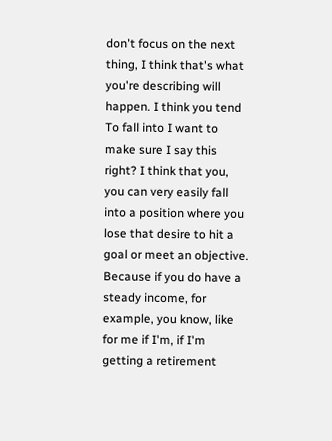don't focus on the next thing, I think that's what you're describing will happen. I think you tend To fall into I want to make sure I say this right? I think that you, you can very easily fall into a position where you lose that desire to hit a goal or meet an objective. Because if you do have a steady income, for example, you know, like for me if I'm, if I'm getting a retirement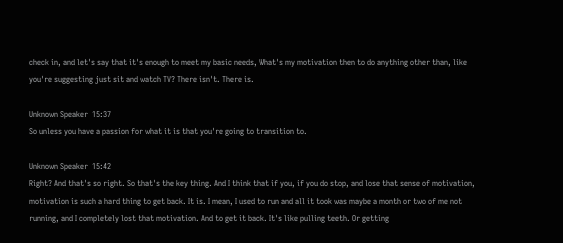check in, and let's say that it's enough to meet my basic needs, What's my motivation then to do anything other than, like you're suggesting just sit and watch TV? There isn't. There is.

Unknown Speaker  15:37
So unless you have a passion for what it is that you're going to transition to.

Unknown Speaker  15:42
Right? And that's so right. So that's the key thing. And I think that if you, if you do stop, and lose that sense of motivation, motivation is such a hard thing to get back. It is. I mean, I used to run and all it took was maybe a month or two of me not running, and I completely lost that motivation. And to get it back. It's like pulling teeth. Or getting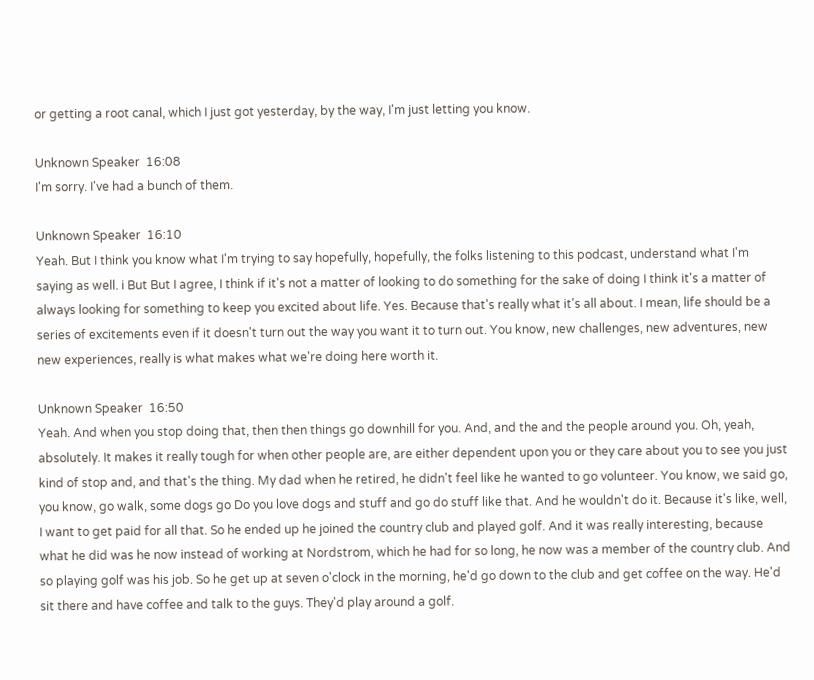or getting a root canal, which I just got yesterday, by the way, I'm just letting you know.

Unknown Speaker  16:08
I'm sorry. I've had a bunch of them.

Unknown Speaker  16:10
Yeah. But I think you know what I'm trying to say hopefully, hopefully, the folks listening to this podcast, understand what I'm saying as well. i But But I agree, I think if it's not a matter of looking to do something for the sake of doing I think it's a matter of always looking for something to keep you excited about life. Yes. Because that's really what it's all about. I mean, life should be a series of excitements even if it doesn't turn out the way you want it to turn out. You know, new challenges, new adventures, new new experiences, really is what makes what we're doing here worth it.

Unknown Speaker  16:50
Yeah. And when you stop doing that, then then things go downhill for you. And, and the and the people around you. Oh, yeah, absolutely. It makes it really tough for when other people are, are either dependent upon you or they care about you to see you just kind of stop and, and that's the thing. My dad when he retired, he didn't feel like he wanted to go volunteer. You know, we said go, you know, go walk, some dogs go Do you love dogs and stuff and go do stuff like that. And he wouldn't do it. Because it's like, well, I want to get paid for all that. So he ended up he joined the country club and played golf. And it was really interesting, because what he did was he now instead of working at Nordstrom, which he had for so long, he now was a member of the country club. And so playing golf was his job. So he get up at seven o'clock in the morning, he'd go down to the club and get coffee on the way. He'd sit there and have coffee and talk to the guys. They'd play around a golf.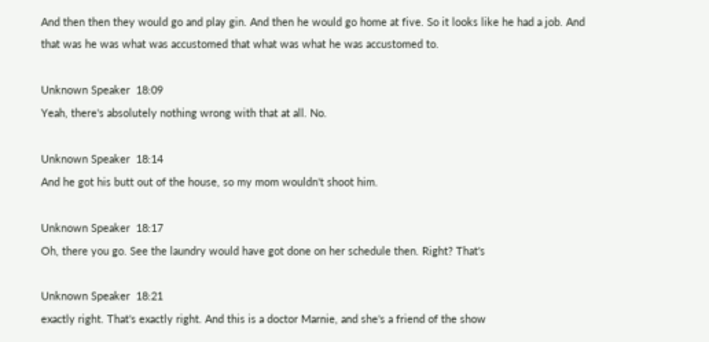And then then they would go and play gin. And then he would go home at five. So it looks like he had a job. And that was he was what was accustomed that what was what he was accustomed to.

Unknown Speaker  18:09
Yeah, there's absolutely nothing wrong with that at all. No.

Unknown Speaker  18:14
And he got his butt out of the house, so my mom wouldn't shoot him.

Unknown Speaker  18:17
Oh, there you go. See the laundry would have got done on her schedule then. Right? That's

Unknown Speaker  18:21
exactly right. That's exactly right. And this is a doctor Marnie, and she's a friend of the show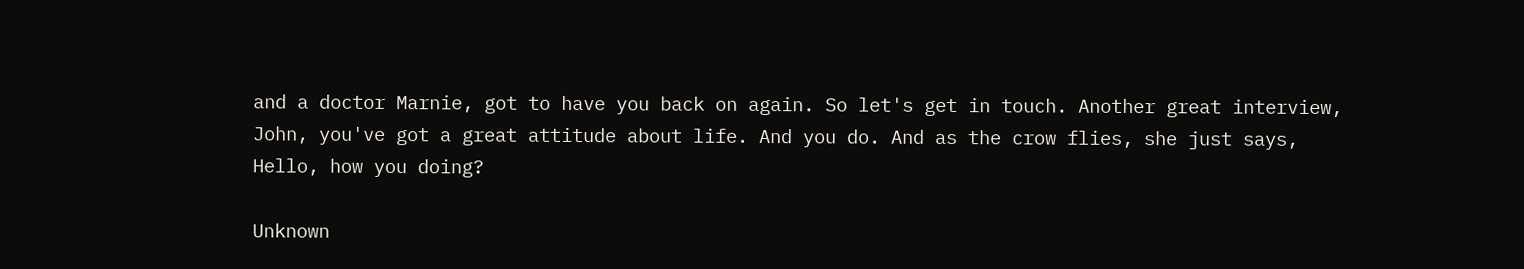and a doctor Marnie, got to have you back on again. So let's get in touch. Another great interview, John, you've got a great attitude about life. And you do. And as the crow flies, she just says, Hello, how you doing?

Unknown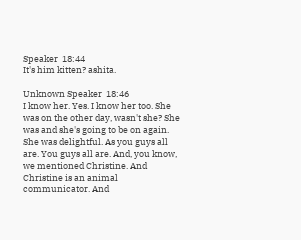Speaker  18:44
It's him kitten? ashita.

Unknown Speaker  18:46
I know her. Yes. I know her too. She was on the other day, wasn't she? She was and she's going to be on again. She was delightful. As you guys all are. You guys all are. And, you know, we mentioned Christine. And Christine is an animal communicator. And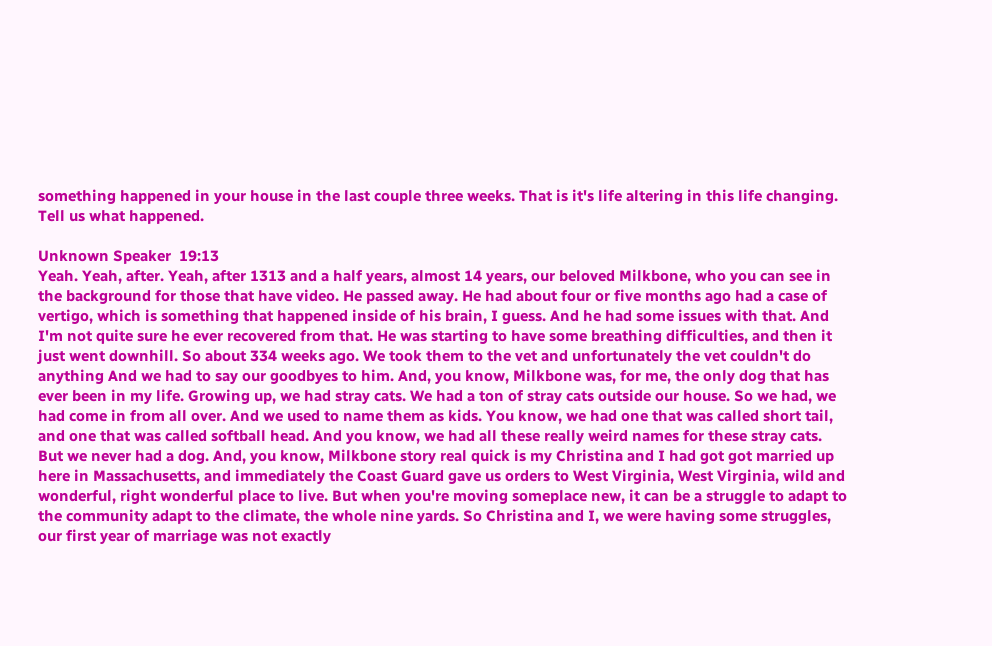something happened in your house in the last couple three weeks. That is it's life altering in this life changing. Tell us what happened.

Unknown Speaker  19:13
Yeah. Yeah, after. Yeah, after 1313 and a half years, almost 14 years, our beloved Milkbone, who you can see in the background for those that have video. He passed away. He had about four or five months ago had a case of vertigo, which is something that happened inside of his brain, I guess. And he had some issues with that. And I'm not quite sure he ever recovered from that. He was starting to have some breathing difficulties, and then it just went downhill. So about 334 weeks ago. We took them to the vet and unfortunately the vet couldn't do anything And we had to say our goodbyes to him. And, you know, Milkbone was, for me, the only dog that has ever been in my life. Growing up, we had stray cats. We had a ton of stray cats outside our house. So we had, we had come in from all over. And we used to name them as kids. You know, we had one that was called short tail, and one that was called softball head. And you know, we had all these really weird names for these stray cats. But we never had a dog. And, you know, Milkbone story real quick is my Christina and I had got got married up here in Massachusetts, and immediately the Coast Guard gave us orders to West Virginia, West Virginia, wild and wonderful, right wonderful place to live. But when you're moving someplace new, it can be a struggle to adapt to the community adapt to the climate, the whole nine yards. So Christina and I, we were having some struggles, our first year of marriage was not exactly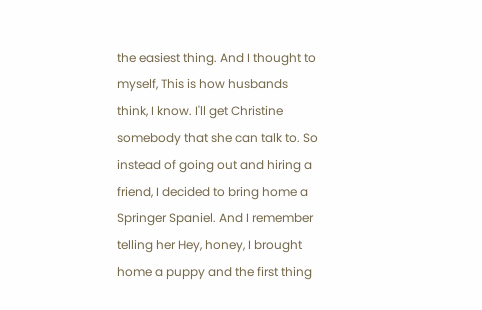the easiest thing. And I thought to myself, This is how husbands think, I know. I'll get Christine somebody that she can talk to. So instead of going out and hiring a friend, I decided to bring home a Springer Spaniel. And I remember telling her Hey, honey, I brought home a puppy and the first thing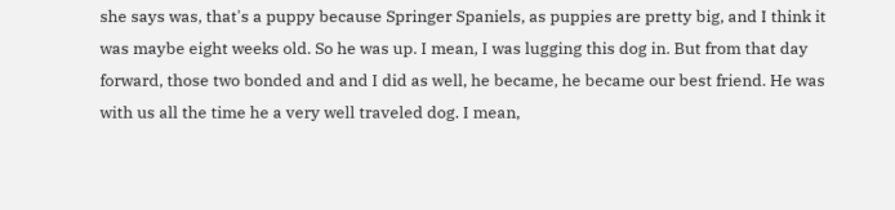she says was, that's a puppy because Springer Spaniels, as puppies are pretty big, and I think it was maybe eight weeks old. So he was up. I mean, I was lugging this dog in. But from that day forward, those two bonded and and I did as well, he became, he became our best friend. He was with us all the time he a very well traveled dog. I mean,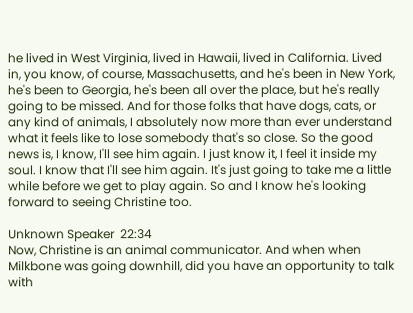he lived in West Virginia, lived in Hawaii, lived in California. Lived in, you know, of course, Massachusetts, and he's been in New York, he's been to Georgia, he's been all over the place, but he's really going to be missed. And for those folks that have dogs, cats, or any kind of animals, I absolutely now more than ever understand what it feels like to lose somebody that's so close. So the good news is, I know, I'll see him again. I just know it, I feel it inside my soul. I know that I'll see him again. It's just going to take me a little while before we get to play again. So and I know he's looking forward to seeing Christine too.

Unknown Speaker  22:34
Now, Christine is an animal communicator. And when when Milkbone was going downhill, did you have an opportunity to talk with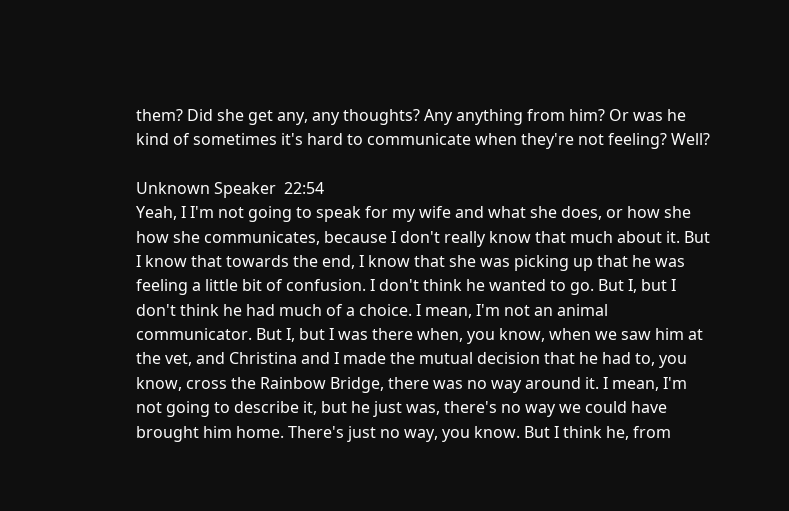them? Did she get any, any thoughts? Any anything from him? Or was he kind of sometimes it's hard to communicate when they're not feeling? Well?

Unknown Speaker  22:54
Yeah, I I'm not going to speak for my wife and what she does, or how she how she communicates, because I don't really know that much about it. But I know that towards the end, I know that she was picking up that he was feeling a little bit of confusion. I don't think he wanted to go. But I, but I don't think he had much of a choice. I mean, I'm not an animal communicator. But I, but I was there when, you know, when we saw him at the vet, and Christina and I made the mutual decision that he had to, you know, cross the Rainbow Bridge, there was no way around it. I mean, I'm not going to describe it, but he just was, there's no way we could have brought him home. There's just no way, you know. But I think he, from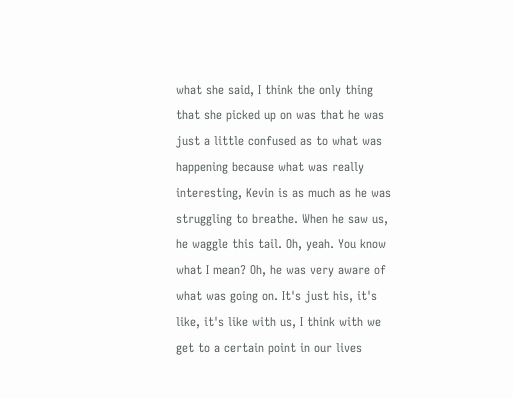what she said, I think the only thing that she picked up on was that he was just a little confused as to what was happening because what was really interesting, Kevin is as much as he was struggling to breathe. When he saw us, he waggle this tail. Oh, yeah. You know what I mean? Oh, he was very aware of what was going on. It's just his, it's like, it's like with us, I think with we get to a certain point in our lives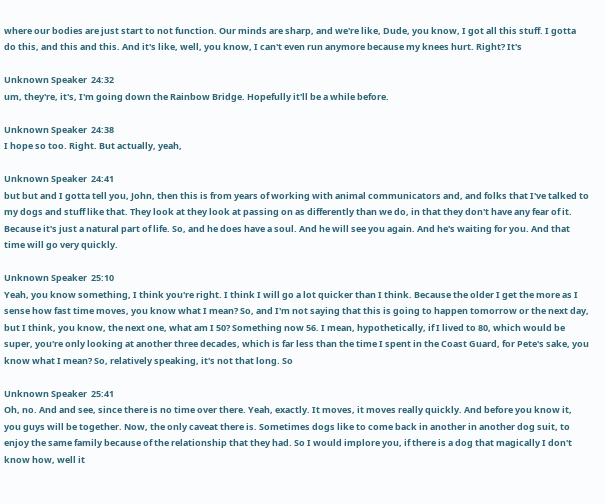where our bodies are just start to not function. Our minds are sharp, and we're like, Dude, you know, I got all this stuff. I gotta do this, and this and this. And it's like, well, you know, I can't even run anymore because my knees hurt. Right? It's

Unknown Speaker  24:32
um, they're, it's, I'm going down the Rainbow Bridge. Hopefully it'll be a while before.

Unknown Speaker  24:38
I hope so too. Right. But actually, yeah,

Unknown Speaker  24:41
but but and I gotta tell you, John, then this is from years of working with animal communicators and, and folks that I've talked to my dogs and stuff like that. They look at they look at passing on as differently than we do, in that they don't have any fear of it. Because it's just a natural part of life. So, and he does have a soul. And he will see you again. And he's waiting for you. And that time will go very quickly.

Unknown Speaker  25:10
Yeah, you know something, I think you're right. I think I will go a lot quicker than I think. Because the older I get the more as I sense how fast time moves, you know what I mean? So, and I'm not saying that this is going to happen tomorrow or the next day, but I think, you know, the next one, what am I 50? Something now 56. I mean, hypothetically, if I lived to 80, which would be super, you're only looking at another three decades, which is far less than the time I spent in the Coast Guard, for Pete's sake, you know what I mean? So, relatively speaking, it's not that long. So

Unknown Speaker  25:41
Oh, no. And and see, since there is no time over there. Yeah, exactly. It moves, it moves really quickly. And before you know it, you guys will be together. Now, the only caveat there is. Sometimes dogs like to come back in another in another dog suit, to enjoy the same family because of the relationship that they had. So I would implore you, if there is a dog that magically I don't know how, well it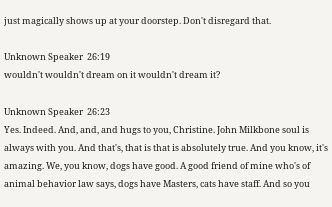just magically shows up at your doorstep. Don't disregard that.

Unknown Speaker  26:19
wouldn't wouldn't dream on it wouldn't dream it?

Unknown Speaker  26:23
Yes. Indeed. And, and, and hugs to you, Christine. John Milkbone soul is always with you. And that's, that is that is absolutely true. And you know, it's amazing. We, you know, dogs have good. A good friend of mine who's of animal behavior law says, dogs have Masters, cats have staff. And so you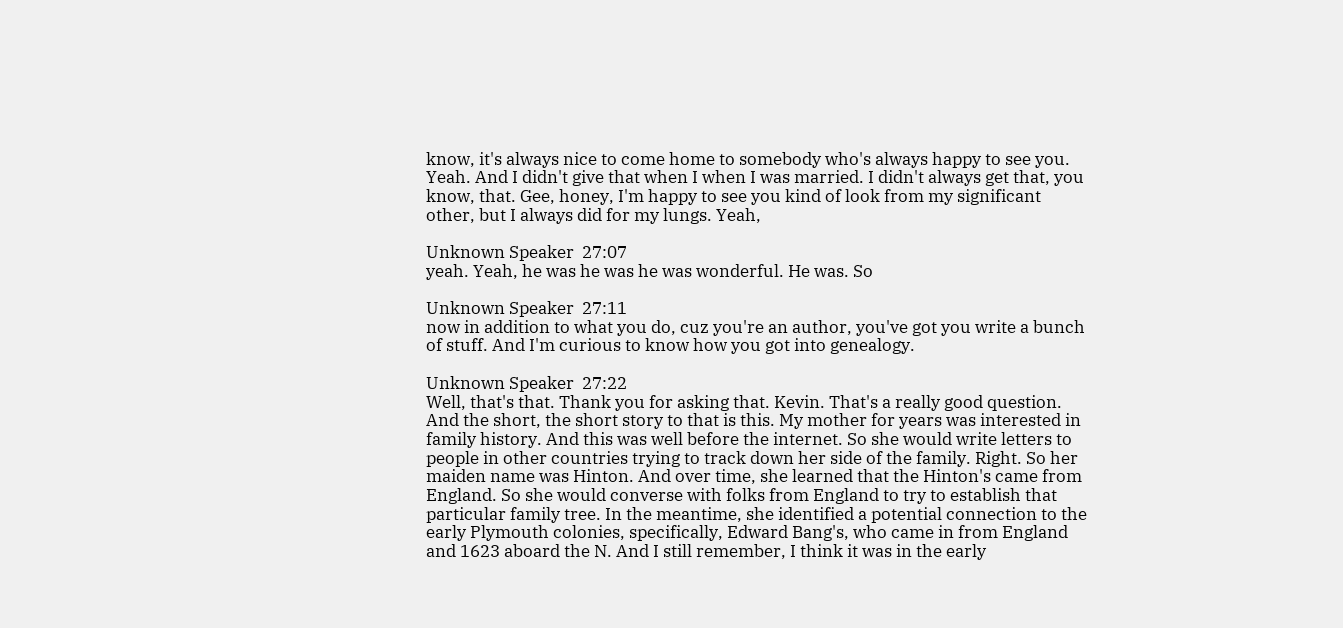know, it's always nice to come home to somebody who's always happy to see you. Yeah. And I didn't give that when I when I was married. I didn't always get that, you know, that. Gee, honey, I'm happy to see you kind of look from my significant other, but I always did for my lungs. Yeah,

Unknown Speaker  27:07
yeah. Yeah, he was he was he was wonderful. He was. So

Unknown Speaker  27:11
now in addition to what you do, cuz you're an author, you've got you write a bunch of stuff. And I'm curious to know how you got into genealogy.

Unknown Speaker  27:22
Well, that's that. Thank you for asking that. Kevin. That's a really good question. And the short, the short story to that is this. My mother for years was interested in family history. And this was well before the internet. So she would write letters to people in other countries trying to track down her side of the family. Right. So her maiden name was Hinton. And over time, she learned that the Hinton's came from England. So she would converse with folks from England to try to establish that particular family tree. In the meantime, she identified a potential connection to the early Plymouth colonies, specifically, Edward Bang's, who came in from England and 1623 aboard the N. And I still remember, I think it was in the early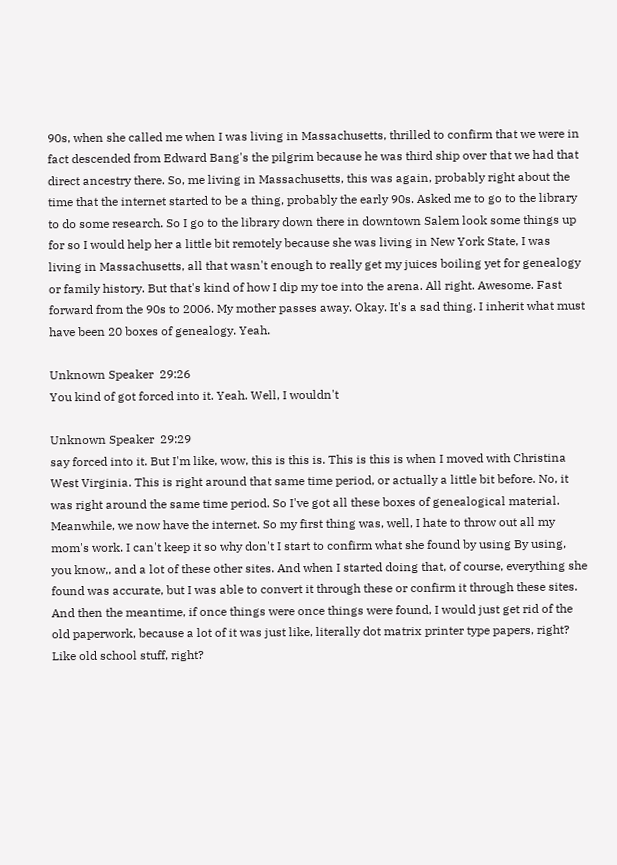90s, when she called me when I was living in Massachusetts, thrilled to confirm that we were in fact descended from Edward Bang's the pilgrim because he was third ship over that we had that direct ancestry there. So, me living in Massachusetts, this was again, probably right about the time that the internet started to be a thing, probably the early 90s. Asked me to go to the library to do some research. So I go to the library down there in downtown Salem look some things up for so I would help her a little bit remotely because she was living in New York State, I was living in Massachusetts, all that wasn't enough to really get my juices boiling yet for genealogy or family history. But that's kind of how I dip my toe into the arena. All right. Awesome. Fast forward from the 90s to 2006. My mother passes away. Okay. It's a sad thing. I inherit what must have been 20 boxes of genealogy. Yeah.

Unknown Speaker  29:26
You kind of got forced into it. Yeah. Well, I wouldn't

Unknown Speaker  29:29
say forced into it. But I'm like, wow, this is this is. This is this is when I moved with Christina West Virginia. This is right around that same time period, or actually a little bit before. No, it was right around the same time period. So I've got all these boxes of genealogical material. Meanwhile, we now have the internet. So my first thing was, well, I hate to throw out all my mom's work. I can't keep it so why don't I start to confirm what she found by using By using, you know,, and a lot of these other sites. And when I started doing that, of course, everything she found was accurate, but I was able to convert it through these or confirm it through these sites. And then the meantime, if once things were once things were found, I would just get rid of the old paperwork, because a lot of it was just like, literally dot matrix printer type papers, right? Like old school stuff, right?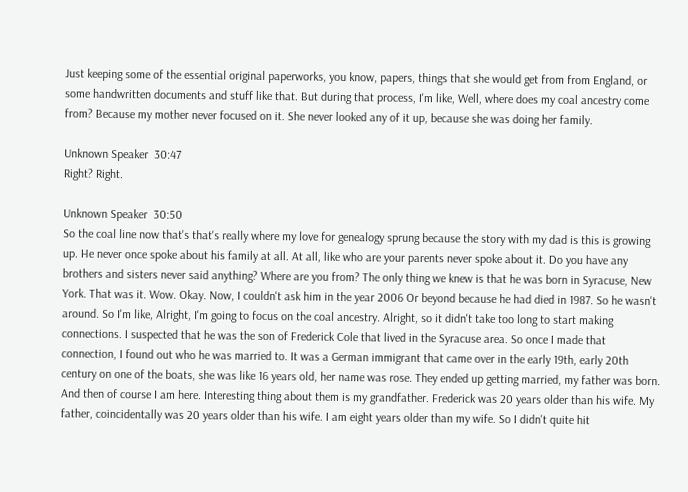Just keeping some of the essential original paperworks, you know, papers, things that she would get from from England, or some handwritten documents and stuff like that. But during that process, I'm like, Well, where does my coal ancestry come from? Because my mother never focused on it. She never looked any of it up, because she was doing her family.

Unknown Speaker  30:47
Right? Right.

Unknown Speaker  30:50
So the coal line now that's that's really where my love for genealogy sprung because the story with my dad is this is growing up. He never once spoke about his family at all. At all, like who are your parents never spoke about it. Do you have any brothers and sisters never said anything? Where are you from? The only thing we knew is that he was born in Syracuse, New York. That was it. Wow. Okay. Now, I couldn't ask him in the year 2006 Or beyond because he had died in 1987. So he wasn't around. So I'm like, Alright, I'm going to focus on the coal ancestry. Alright, so it didn't take too long to start making connections. I suspected that he was the son of Frederick Cole that lived in the Syracuse area. So once I made that connection, I found out who he was married to. It was a German immigrant that came over in the early 19th, early 20th century on one of the boats, she was like 16 years old, her name was rose. They ended up getting married, my father was born. And then of course I am here. Interesting thing about them is my grandfather. Frederick was 20 years older than his wife. My father, coincidentally was 20 years older than his wife. I am eight years older than my wife. So I didn't quite hit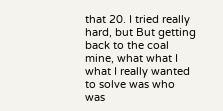that 20. I tried really hard, but But getting back to the coal mine, what what I what I really wanted to solve was who was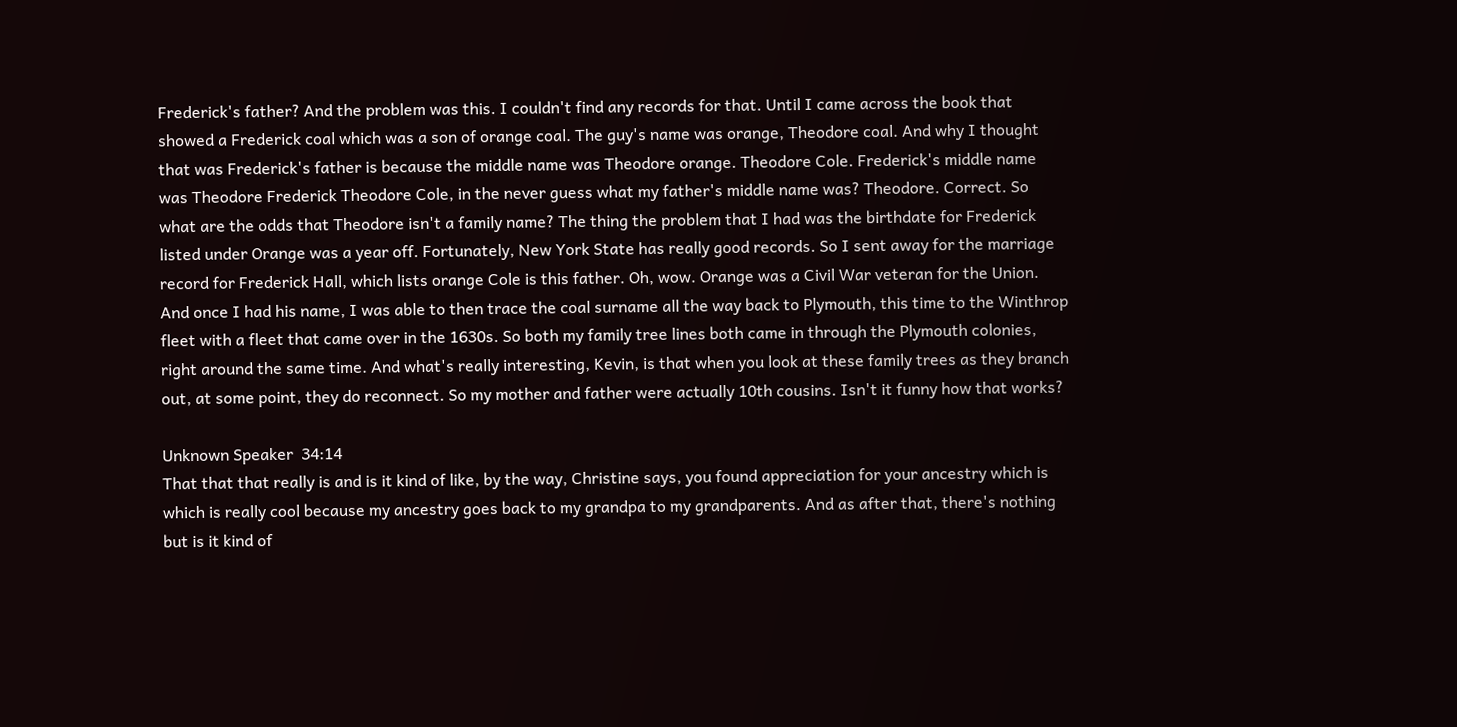Frederick's father? And the problem was this. I couldn't find any records for that. Until I came across the book that showed a Frederick coal which was a son of orange coal. The guy's name was orange, Theodore coal. And why I thought that was Frederick's father is because the middle name was Theodore orange. Theodore Cole. Frederick's middle name was Theodore Frederick Theodore Cole, in the never guess what my father's middle name was? Theodore. Correct. So what are the odds that Theodore isn't a family name? The thing the problem that I had was the birthdate for Frederick listed under Orange was a year off. Fortunately, New York State has really good records. So I sent away for the marriage record for Frederick Hall, which lists orange Cole is this father. Oh, wow. Orange was a Civil War veteran for the Union. And once I had his name, I was able to then trace the coal surname all the way back to Plymouth, this time to the Winthrop fleet with a fleet that came over in the 1630s. So both my family tree lines both came in through the Plymouth colonies, right around the same time. And what's really interesting, Kevin, is that when you look at these family trees as they branch out, at some point, they do reconnect. So my mother and father were actually 10th cousins. Isn't it funny how that works?

Unknown Speaker  34:14
That that that really is and is it kind of like, by the way, Christine says, you found appreciation for your ancestry which is which is really cool because my ancestry goes back to my grandpa to my grandparents. And as after that, there's nothing but is it kind of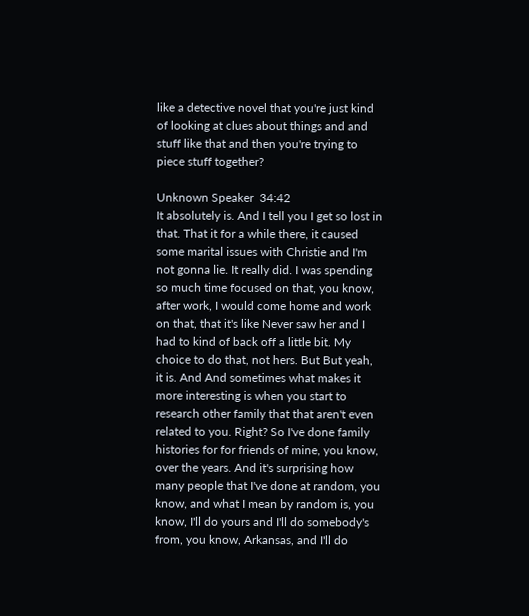like a detective novel that you're just kind of looking at clues about things and and stuff like that and then you're trying to piece stuff together?

Unknown Speaker  34:42
It absolutely is. And I tell you I get so lost in that. That it for a while there, it caused some marital issues with Christie and I'm not gonna lie. It really did. I was spending so much time focused on that, you know, after work, I would come home and work on that, that it's like Never saw her and I had to kind of back off a little bit. My choice to do that, not hers. But But yeah, it is. And And sometimes what makes it more interesting is when you start to research other family that that aren't even related to you. Right? So I've done family histories for for friends of mine, you know, over the years. And it's surprising how many people that I've done at random, you know, and what I mean by random is, you know, I'll do yours and I'll do somebody's from, you know, Arkansas, and I'll do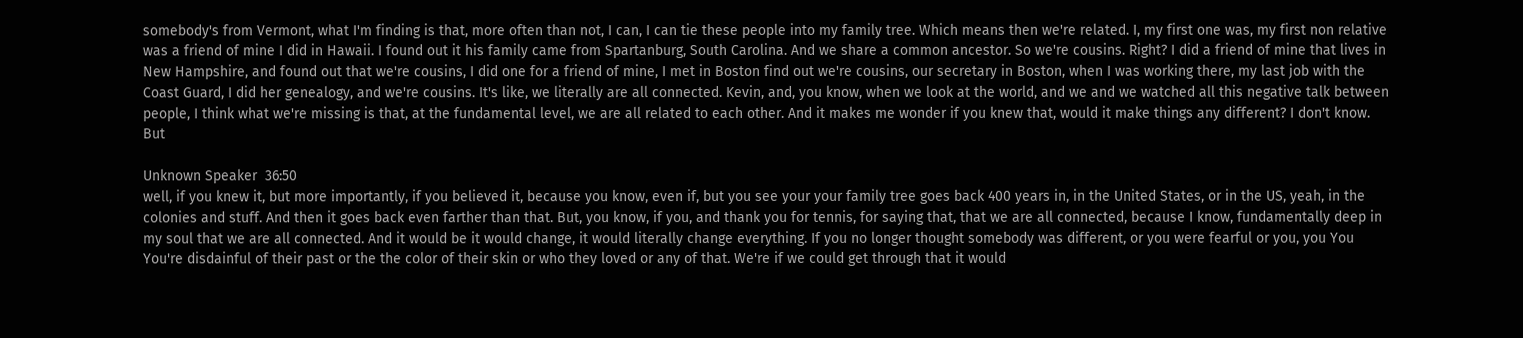somebody's from Vermont, what I'm finding is that, more often than not, I can, I can tie these people into my family tree. Which means then we're related. I, my first one was, my first non relative was a friend of mine I did in Hawaii. I found out it his family came from Spartanburg, South Carolina. And we share a common ancestor. So we're cousins. Right? I did a friend of mine that lives in New Hampshire, and found out that we're cousins, I did one for a friend of mine, I met in Boston find out we're cousins, our secretary in Boston, when I was working there, my last job with the Coast Guard, I did her genealogy, and we're cousins. It's like, we literally are all connected. Kevin, and, you know, when we look at the world, and we and we watched all this negative talk between people, I think what we're missing is that, at the fundamental level, we are all related to each other. And it makes me wonder if you knew that, would it make things any different? I don't know. But

Unknown Speaker  36:50
well, if you knew it, but more importantly, if you believed it, because you know, even if, but you see your your family tree goes back 400 years in, in the United States, or in the US, yeah, in the colonies and stuff. And then it goes back even farther than that. But, you know, if you, and thank you for tennis, for saying that, that we are all connected, because I know, fundamentally deep in my soul that we are all connected. And it would be it would change, it would literally change everything. If you no longer thought somebody was different, or you were fearful or you, you You You're disdainful of their past or the the color of their skin or who they loved or any of that. We're if we could get through that it would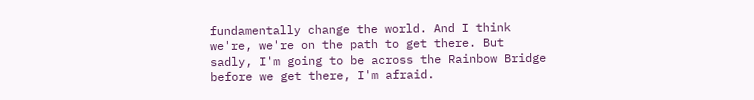fundamentally change the world. And I think we're, we're on the path to get there. But sadly, I'm going to be across the Rainbow Bridge before we get there, I'm afraid.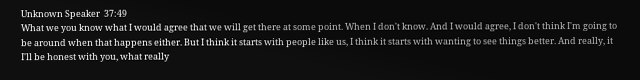Unknown Speaker  37:49
What we you know what I would agree that we will get there at some point. When I don't know. And I would agree, I don't think I'm going to be around when that happens either. But I think it starts with people like us, I think it starts with wanting to see things better. And really, it I'll be honest with you, what really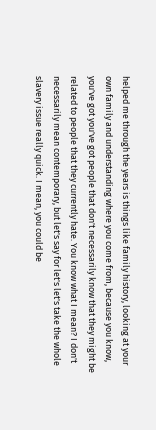helped me through the years is things like family history, looking at your own family and understanding where you come from, because you know, you've got you've got people that don't necessarily know that they might be related to people that they currently hate. You know what I mean? I don't necessarily mean contemporary, but let's say for let's let's take the whole slavery issue really quick. I mean, you could be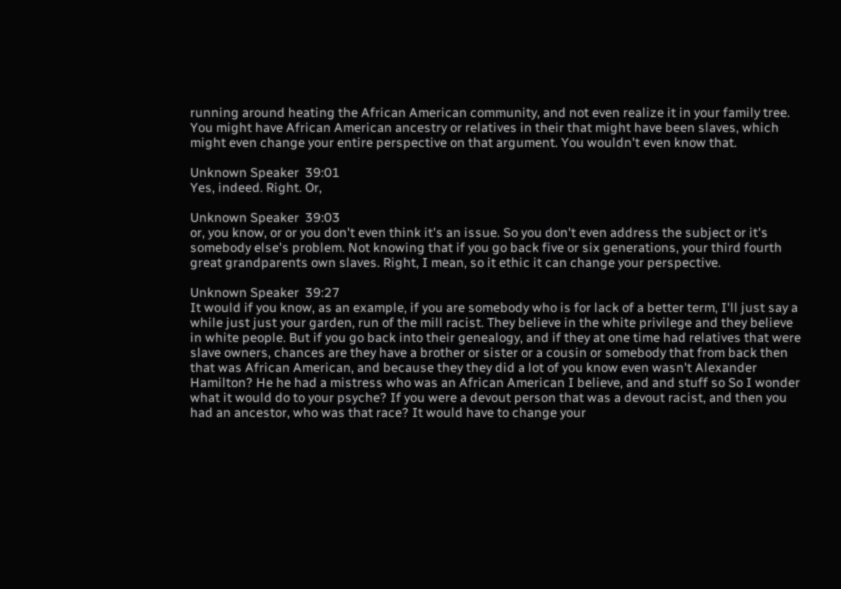running around heating the African American community, and not even realize it in your family tree. You might have African American ancestry or relatives in their that might have been slaves, which might even change your entire perspective on that argument. You wouldn't even know that.

Unknown Speaker  39:01
Yes, indeed. Right. Or,

Unknown Speaker  39:03
or, you know, or or you don't even think it's an issue. So you don't even address the subject or it's somebody else's problem. Not knowing that if you go back five or six generations, your third fourth great grandparents own slaves. Right, I mean, so it ethic it can change your perspective.

Unknown Speaker  39:27
It would if you know, as an example, if you are somebody who is for lack of a better term, I'll just say a while just just your garden, run of the mill racist. They believe in the white privilege and they believe in white people. But if you go back into their genealogy, and if they at one time had relatives that were slave owners, chances are they have a brother or sister or a cousin or somebody that from back then that was African American, and because they they did a lot of you know even wasn't Alexander Hamilton? He he had a mistress who was an African American I believe, and and stuff so So I wonder what it would do to your psyche? If you were a devout person that was a devout racist, and then you had an ancestor, who was that race? It would have to change your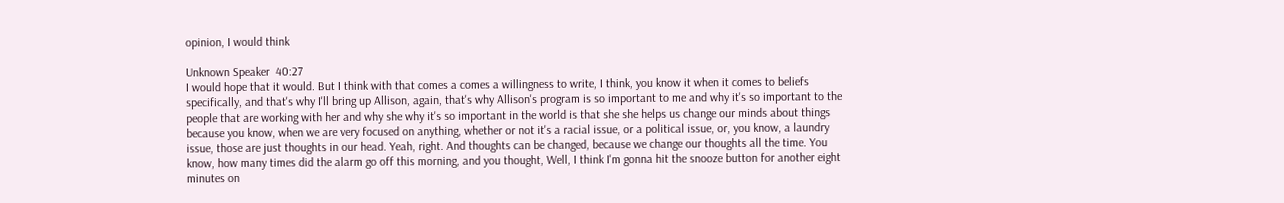opinion, I would think

Unknown Speaker  40:27
I would hope that it would. But I think with that comes a comes a willingness to write, I think, you know it when it comes to beliefs specifically, and that's why I'll bring up Allison, again, that's why Allison's program is so important to me and why it's so important to the people that are working with her and why she why it's so important in the world is that she she helps us change our minds about things because you know, when we are very focused on anything, whether or not it's a racial issue, or a political issue, or, you know, a laundry issue, those are just thoughts in our head. Yeah, right. And thoughts can be changed, because we change our thoughts all the time. You know, how many times did the alarm go off this morning, and you thought, Well, I think I'm gonna hit the snooze button for another eight minutes on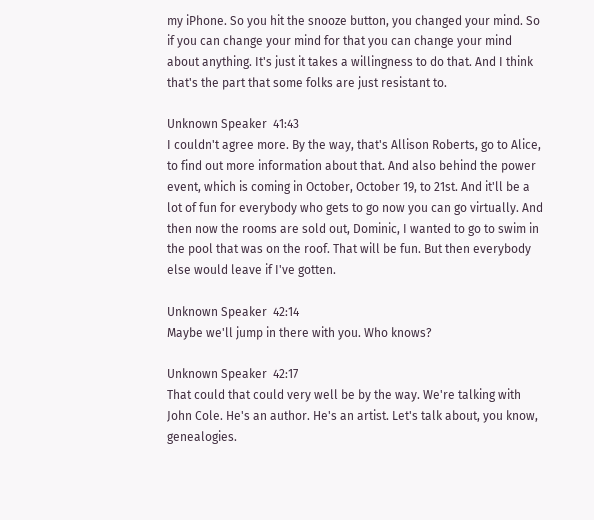my iPhone. So you hit the snooze button, you changed your mind. So if you can change your mind for that you can change your mind about anything. It's just it takes a willingness to do that. And I think that's the part that some folks are just resistant to.

Unknown Speaker  41:43
I couldn't agree more. By the way, that's Allison Roberts, go to Alice, to find out more information about that. And also behind the power event, which is coming in October, October 19, to 21st. And it'll be a lot of fun for everybody who gets to go now you can go virtually. And then now the rooms are sold out, Dominic, I wanted to go to swim in the pool that was on the roof. That will be fun. But then everybody else would leave if I've gotten.

Unknown Speaker  42:14
Maybe we'll jump in there with you. Who knows?

Unknown Speaker  42:17
That could that could very well be by the way. We're talking with John Cole. He's an author. He's an artist. Let's talk about, you know, genealogies.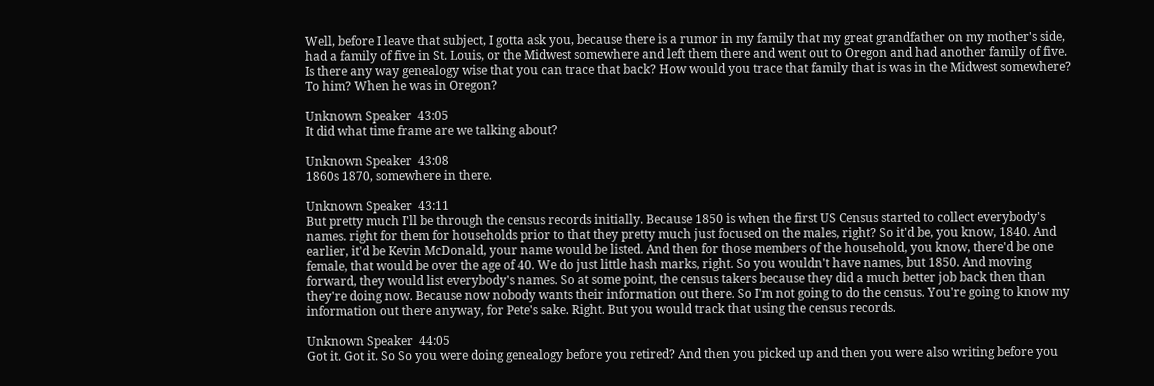Well, before I leave that subject, I gotta ask you, because there is a rumor in my family that my great grandfather on my mother's side, had a family of five in St. Louis, or the Midwest somewhere and left them there and went out to Oregon and had another family of five. Is there any way genealogy wise that you can trace that back? How would you trace that family that is was in the Midwest somewhere? To him? When he was in Oregon?

Unknown Speaker  43:05
It did what time frame are we talking about?

Unknown Speaker  43:08
1860s 1870, somewhere in there.

Unknown Speaker  43:11
But pretty much I'll be through the census records initially. Because 1850 is when the first US Census started to collect everybody's names. right for them for households prior to that they pretty much just focused on the males, right? So it'd be, you know, 1840. And earlier, it'd be Kevin McDonald, your name would be listed. And then for those members of the household, you know, there'd be one female, that would be over the age of 40. We do just little hash marks, right. So you wouldn't have names, but 1850. And moving forward, they would list everybody's names. So at some point, the census takers because they did a much better job back then than they're doing now. Because now nobody wants their information out there. So I'm not going to do the census. You're going to know my information out there anyway, for Pete's sake. Right. But you would track that using the census records.

Unknown Speaker  44:05
Got it. Got it. So So you were doing genealogy before you retired? And then you picked up and then you were also writing before you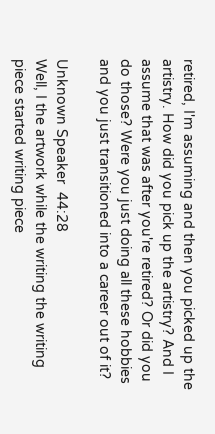retired, I'm assuming and then you picked up the artistry. How did you pick up the artistry? And I assume that was after you're retired? Or did you do those? Were you just doing all these hobbies and you just transitioned into a career out of it?

Unknown Speaker  44:28
Well, I the artwork while the writing the writing piece started writing piece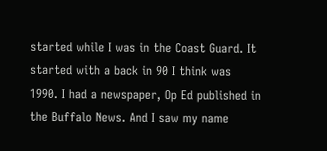started while I was in the Coast Guard. It started with a back in 90 I think was 1990. I had a newspaper, Op Ed published in the Buffalo News. And I saw my name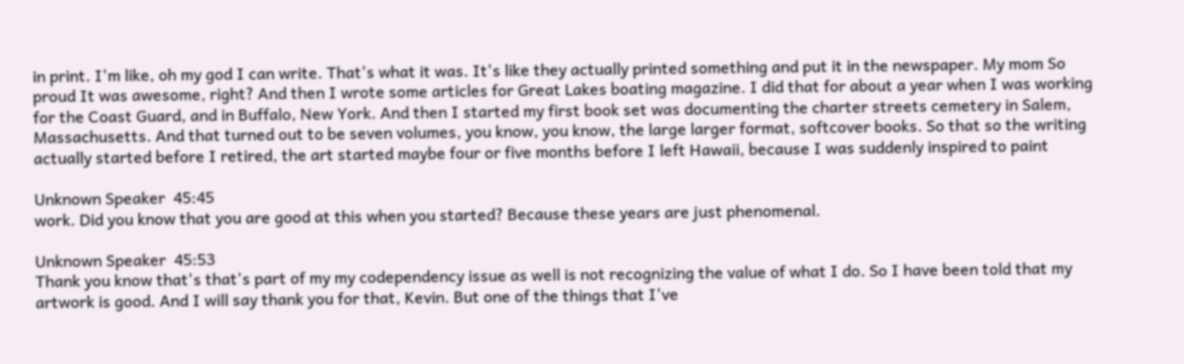in print. I'm like, oh my god I can write. That's what it was. It's like they actually printed something and put it in the newspaper. My mom So proud It was awesome, right? And then I wrote some articles for Great Lakes boating magazine. I did that for about a year when I was working for the Coast Guard, and in Buffalo, New York. And then I started my first book set was documenting the charter streets cemetery in Salem, Massachusetts. And that turned out to be seven volumes, you know, you know, the large larger format, softcover books. So that so the writing actually started before I retired, the art started maybe four or five months before I left Hawaii, because I was suddenly inspired to paint

Unknown Speaker  45:45
work. Did you know that you are good at this when you started? Because these years are just phenomenal.

Unknown Speaker  45:53
Thank you know that's that's part of my my codependency issue as well is not recognizing the value of what I do. So I have been told that my artwork is good. And I will say thank you for that, Kevin. But one of the things that I've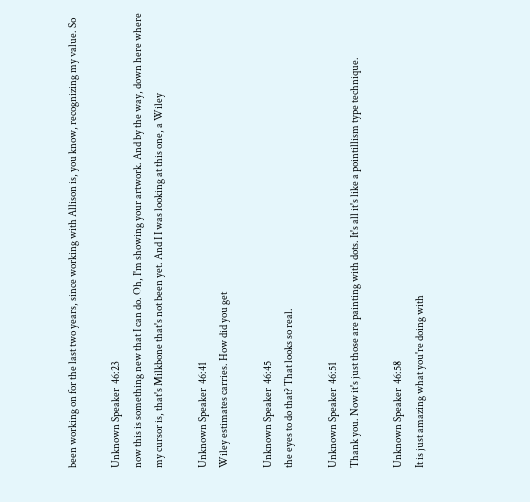been working on for the last two years, since working with Allison is, you know, recognizing my value. So

Unknown Speaker  46:23
now this is something new that I can do. Oh, I'm showing your artwork. And by the way, down here where my cursor is, that's Milkbone that's not been yet. And I I was looking at this one, a Wiley

Unknown Speaker  46:41
Wiley estimates carries. How did you get

Unknown Speaker  46:45
the eyes to do that? That looks so real.

Unknown Speaker  46:51
Thank you. Now it's just those are painting with dots. It's all it's like a pointillism type technique.

Unknown Speaker  46:58
It is just amazing what you're doing with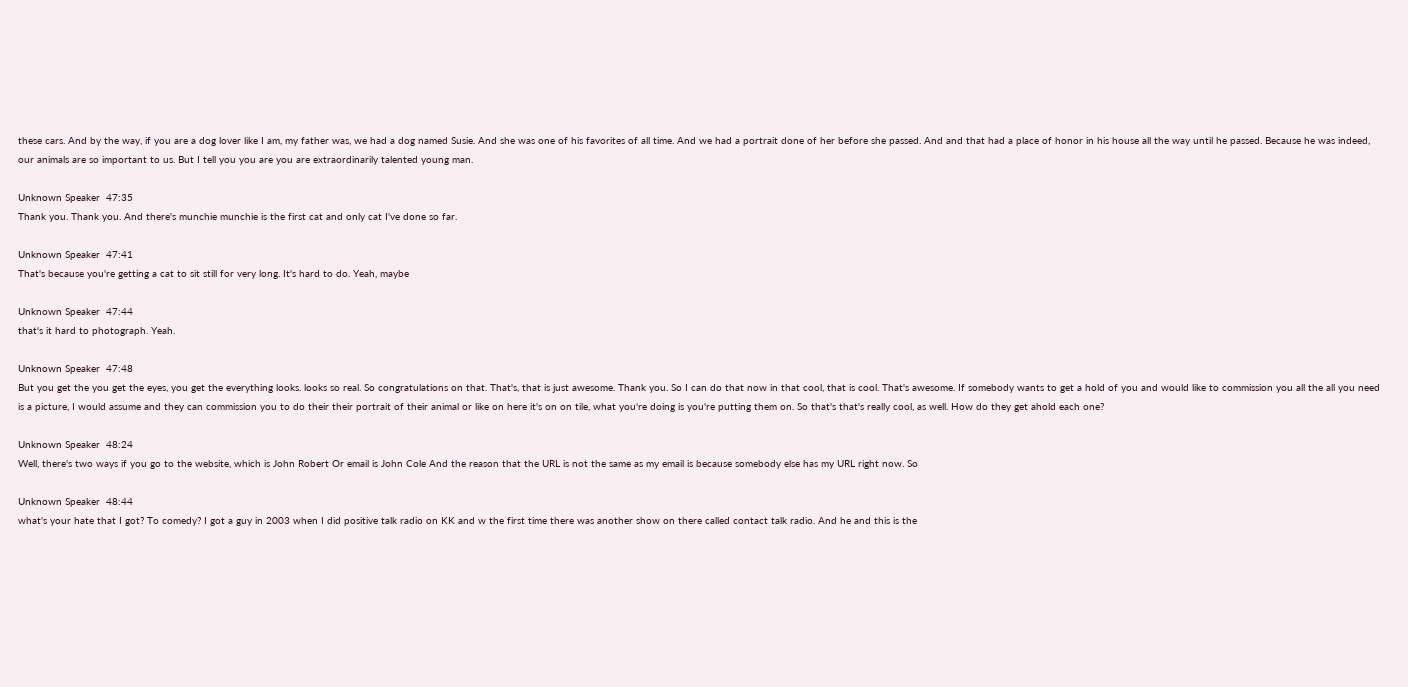these cars. And by the way, if you are a dog lover like I am, my father was, we had a dog named Susie. And she was one of his favorites of all time. And we had a portrait done of her before she passed. And and that had a place of honor in his house all the way until he passed. Because he was indeed, our animals are so important to us. But I tell you you are you are extraordinarily talented young man.

Unknown Speaker  47:35
Thank you. Thank you. And there's munchie munchie is the first cat and only cat I've done so far.

Unknown Speaker  47:41
That's because you're getting a cat to sit still for very long. It's hard to do. Yeah, maybe

Unknown Speaker  47:44
that's it hard to photograph. Yeah.

Unknown Speaker  47:48
But you get the you get the eyes, you get the everything looks. looks so real. So congratulations on that. That's, that is just awesome. Thank you. So I can do that now in that cool, that is cool. That's awesome. If somebody wants to get a hold of you and would like to commission you all the all you need is a picture, I would assume and they can commission you to do their their portrait of their animal or like on here it's on on tile, what you're doing is you're putting them on. So that's that's really cool, as well. How do they get ahold each one?

Unknown Speaker  48:24
Well, there's two ways if you go to the website, which is John Robert Or email is John Cole And the reason that the URL is not the same as my email is because somebody else has my URL right now. So

Unknown Speaker  48:44
what's your hate that I got? To comedy? I got a guy in 2003 when I did positive talk radio on KK and w the first time there was another show on there called contact talk radio. And he and this is the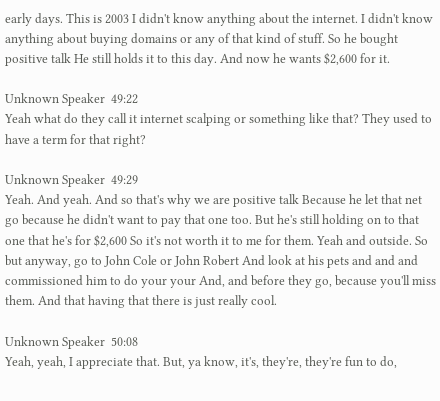early days. This is 2003 I didn't know anything about the internet. I didn't know anything about buying domains or any of that kind of stuff. So he bought positive talk He still holds it to this day. And now he wants $2,600 for it.

Unknown Speaker  49:22
Yeah what do they call it internet scalping or something like that? They used to have a term for that right?

Unknown Speaker  49:29
Yeah. And yeah. And so that's why we are positive talk Because he let that net go because he didn't want to pay that one too. But he's still holding on to that one that he's for $2,600 So it's not worth it to me for them. Yeah and outside. So but anyway, go to John Cole or John Robert And look at his pets and and and commissioned him to do your your And, and before they go, because you'll miss them. And that having that there is just really cool.

Unknown Speaker  50:08
Yeah, yeah, I appreciate that. But, ya know, it's, they're, they're fun to do,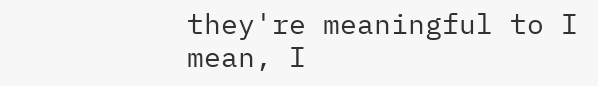they're meaningful to I mean, I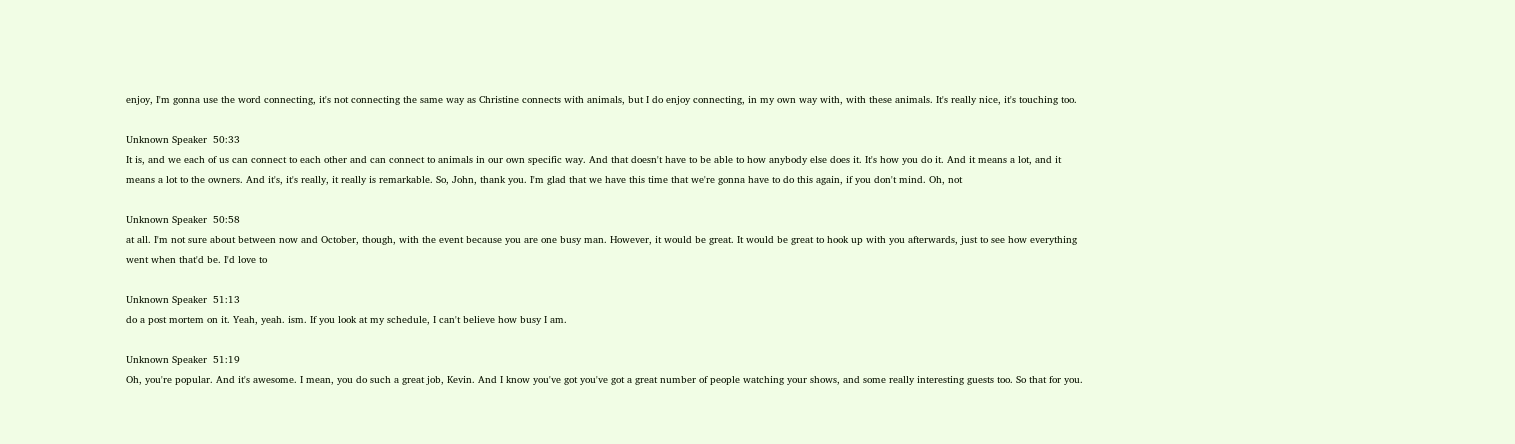enjoy, I'm gonna use the word connecting, it's not connecting the same way as Christine connects with animals, but I do enjoy connecting, in my own way with, with these animals. It's really nice, it's touching too.

Unknown Speaker  50:33
It is, and we each of us can connect to each other and can connect to animals in our own specific way. And that doesn't have to be able to how anybody else does it. It's how you do it. And it means a lot, and it means a lot to the owners. And it's, it's really, it really is remarkable. So, John, thank you. I'm glad that we have this time that we're gonna have to do this again, if you don't mind. Oh, not

Unknown Speaker  50:58
at all. I'm not sure about between now and October, though, with the event because you are one busy man. However, it would be great. It would be great to hook up with you afterwards, just to see how everything went when that'd be. I'd love to

Unknown Speaker  51:13
do a post mortem on it. Yeah, yeah. ism. If you look at my schedule, I can't believe how busy I am.

Unknown Speaker  51:19
Oh, you're popular. And it's awesome. I mean, you do such a great job, Kevin. And I know you've got you've got a great number of people watching your shows, and some really interesting guests too. So that for you.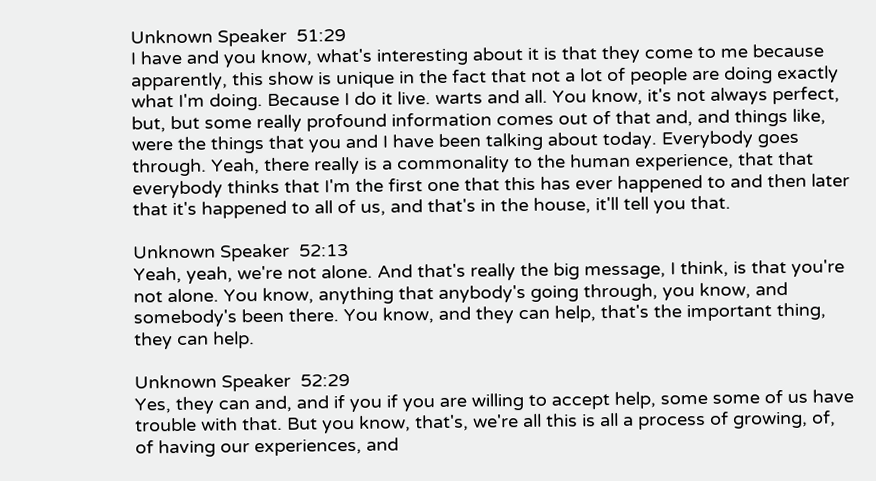Unknown Speaker  51:29
I have and you know, what's interesting about it is that they come to me because apparently, this show is unique in the fact that not a lot of people are doing exactly what I'm doing. Because I do it live. warts and all. You know, it's not always perfect, but, but some really profound information comes out of that and, and things like, were the things that you and I have been talking about today. Everybody goes through. Yeah, there really is a commonality to the human experience, that that everybody thinks that I'm the first one that this has ever happened to and then later that it's happened to all of us, and that's in the house, it'll tell you that.

Unknown Speaker  52:13
Yeah, yeah, we're not alone. And that's really the big message, I think, is that you're not alone. You know, anything that anybody's going through, you know, and somebody's been there. You know, and they can help, that's the important thing, they can help.

Unknown Speaker  52:29
Yes, they can and, and if you if you are willing to accept help, some some of us have trouble with that. But you know, that's, we're all this is all a process of growing, of, of having our experiences, and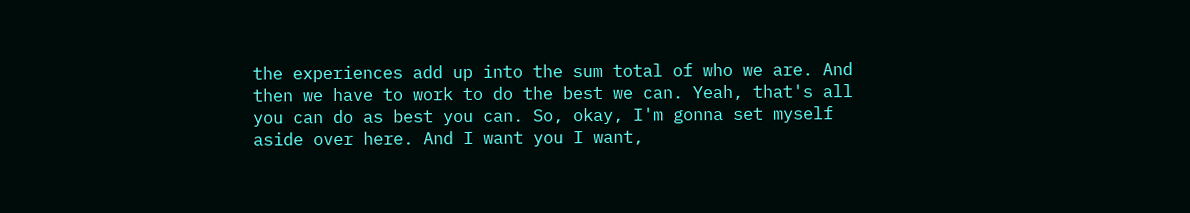the experiences add up into the sum total of who we are. And then we have to work to do the best we can. Yeah, that's all you can do as best you can. So, okay, I'm gonna set myself aside over here. And I want you I want,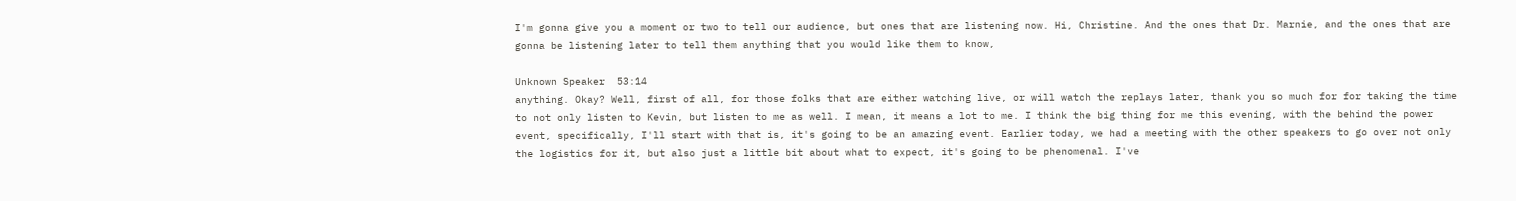I'm gonna give you a moment or two to tell our audience, but ones that are listening now. Hi, Christine. And the ones that Dr. Marnie, and the ones that are gonna be listening later to tell them anything that you would like them to know,

Unknown Speaker  53:14
anything. Okay? Well, first of all, for those folks that are either watching live, or will watch the replays later, thank you so much for for taking the time to not only listen to Kevin, but listen to me as well. I mean, it means a lot to me. I think the big thing for me this evening, with the behind the power event, specifically, I'll start with that is, it's going to be an amazing event. Earlier today, we had a meeting with the other speakers to go over not only the logistics for it, but also just a little bit about what to expect, it's going to be phenomenal. I've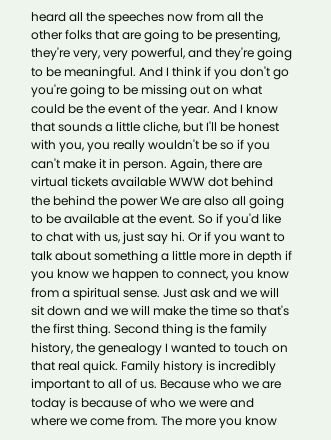heard all the speeches now from all the other folks that are going to be presenting, they're very, very powerful, and they're going to be meaningful. And I think if you don't go you're going to be missing out on what could be the event of the year. And I know that sounds a little cliche, but I'll be honest with you, you really wouldn't be so if you can't make it in person. Again, there are virtual tickets available WWW dot behind the behind the power We are also all going to be available at the event. So if you'd like to chat with us, just say hi. Or if you want to talk about something a little more in depth if you know we happen to connect, you know from a spiritual sense. Just ask and we will sit down and we will make the time so that's the first thing. Second thing is the family history, the genealogy I wanted to touch on that real quick. Family history is incredibly important to all of us. Because who we are today is because of who we were and where we come from. The more you know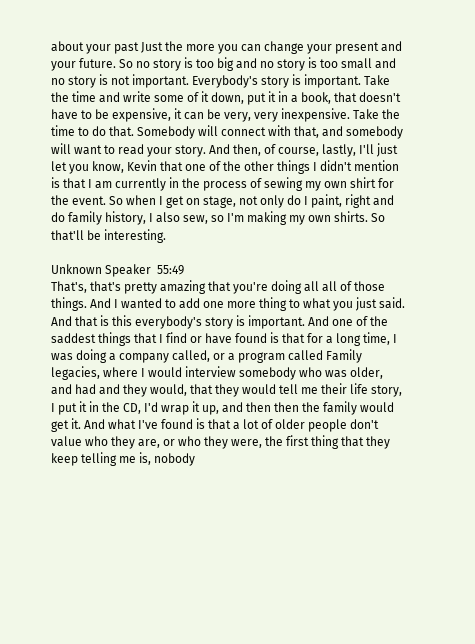about your past Just the more you can change your present and your future. So no story is too big and no story is too small and no story is not important. Everybody's story is important. Take the time and write some of it down, put it in a book, that doesn't have to be expensive, it can be very, very inexpensive. Take the time to do that. Somebody will connect with that, and somebody will want to read your story. And then, of course, lastly, I'll just let you know, Kevin that one of the other things I didn't mention is that I am currently in the process of sewing my own shirt for the event. So when I get on stage, not only do I paint, right and do family history, I also sew, so I'm making my own shirts. So that'll be interesting.

Unknown Speaker  55:49
That's, that's pretty amazing that you're doing all all of those things. And I wanted to add one more thing to what you just said. And that is this everybody's story is important. And one of the saddest things that I find or have found is that for a long time, I was doing a company called, or a program called Family legacies, where I would interview somebody who was older, and had and they would, that they would tell me their life story, I put it in the CD, I'd wrap it up, and then then the family would get it. And what I've found is that a lot of older people don't value who they are, or who they were, the first thing that they keep telling me is, nobody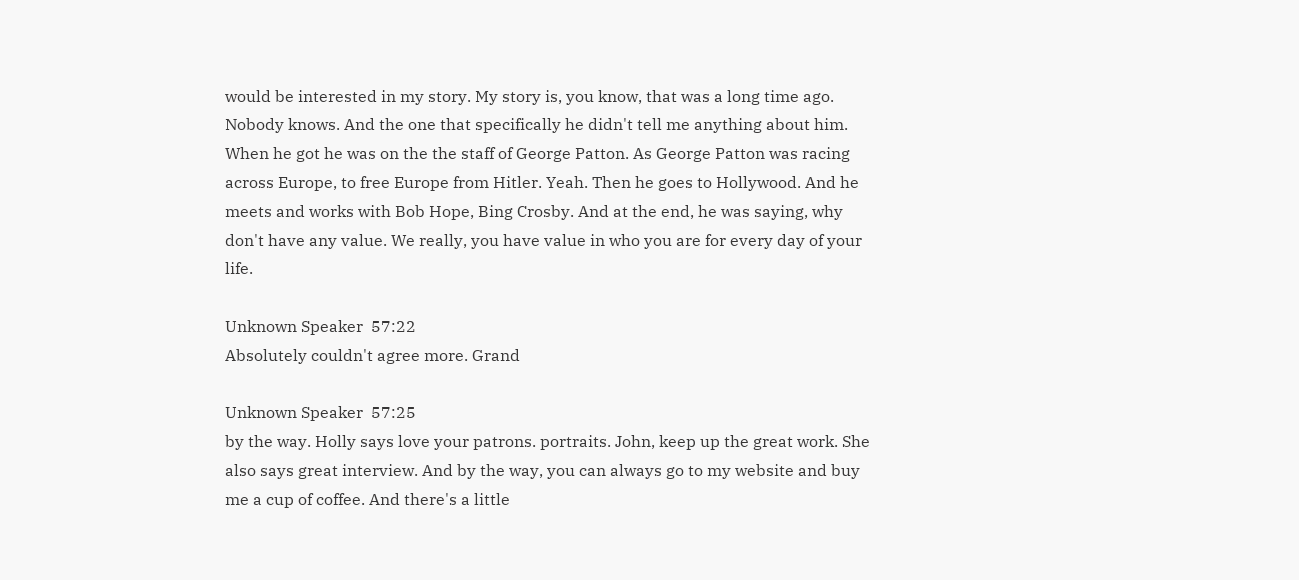would be interested in my story. My story is, you know, that was a long time ago. Nobody knows. And the one that specifically he didn't tell me anything about him. When he got he was on the the staff of George Patton. As George Patton was racing across Europe, to free Europe from Hitler. Yeah. Then he goes to Hollywood. And he meets and works with Bob Hope, Bing Crosby. And at the end, he was saying, why don't have any value. We really, you have value in who you are for every day of your life.

Unknown Speaker  57:22
Absolutely couldn't agree more. Grand

Unknown Speaker  57:25
by the way. Holly says love your patrons. portraits. John, keep up the great work. She also says great interview. And by the way, you can always go to my website and buy me a cup of coffee. And there's a little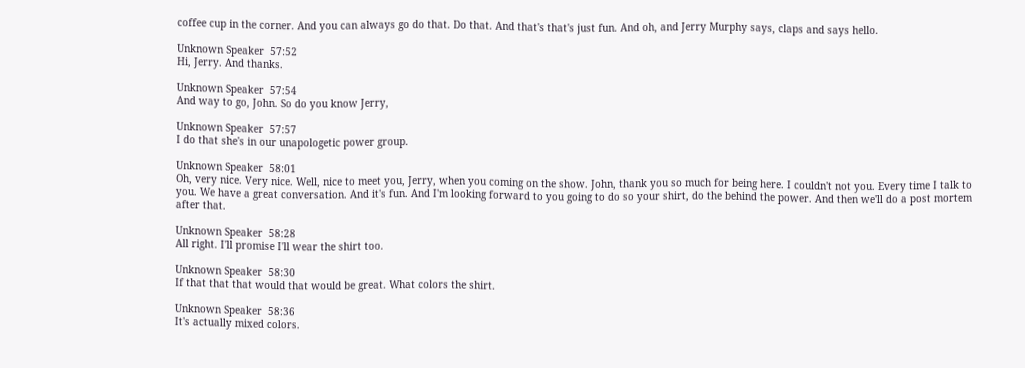coffee cup in the corner. And you can always go do that. Do that. And that's that's just fun. And oh, and Jerry Murphy says, claps and says hello.

Unknown Speaker  57:52
Hi, Jerry. And thanks.

Unknown Speaker  57:54
And way to go, John. So do you know Jerry,

Unknown Speaker  57:57
I do that she's in our unapologetic power group.

Unknown Speaker  58:01
Oh, very nice. Very nice. Well, nice to meet you, Jerry, when you coming on the show. John, thank you so much for being here. I couldn't not you. Every time I talk to you. We have a great conversation. And it's fun. And I'm looking forward to you going to do so your shirt, do the behind the power. And then we'll do a post mortem after that.

Unknown Speaker  58:28
All right. I'll promise I'll wear the shirt too.

Unknown Speaker  58:30
If that that that would that would be great. What colors the shirt.

Unknown Speaker  58:36
It's actually mixed colors.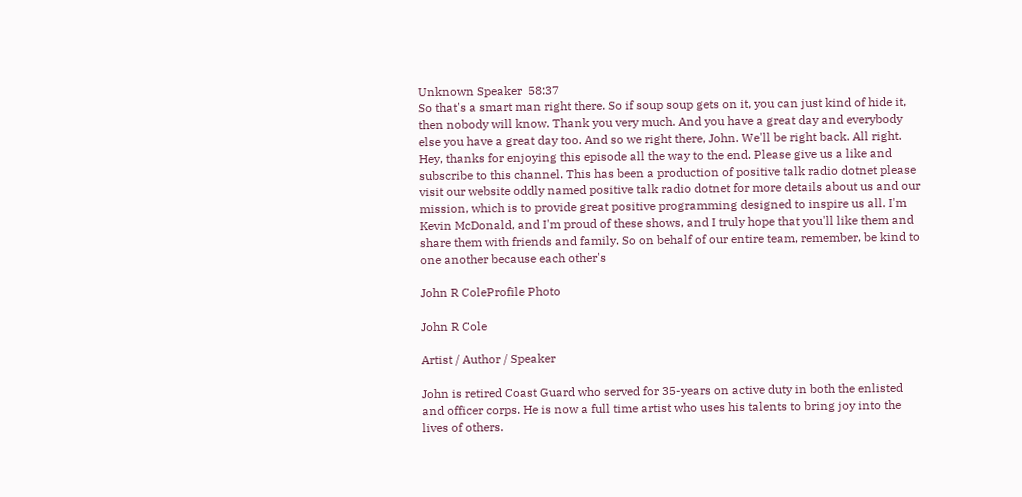Unknown Speaker  58:37
So that's a smart man right there. So if soup soup gets on it, you can just kind of hide it, then nobody will know. Thank you very much. And you have a great day and everybody else you have a great day too. And so we right there, John. We'll be right back. All right. Hey, thanks for enjoying this episode all the way to the end. Please give us a like and subscribe to this channel. This has been a production of positive talk radio dotnet please visit our website oddly named positive talk radio dotnet for more details about us and our mission, which is to provide great positive programming designed to inspire us all. I'm Kevin McDonald, and I'm proud of these shows, and I truly hope that you'll like them and share them with friends and family. So on behalf of our entire team, remember, be kind to one another because each other's

John R ColeProfile Photo

John R Cole

Artist / Author / Speaker

John is retired Coast Guard who served for 35-years on active duty in both the enlisted and officer corps. He is now a full time artist who uses his talents to bring joy into the lives of others.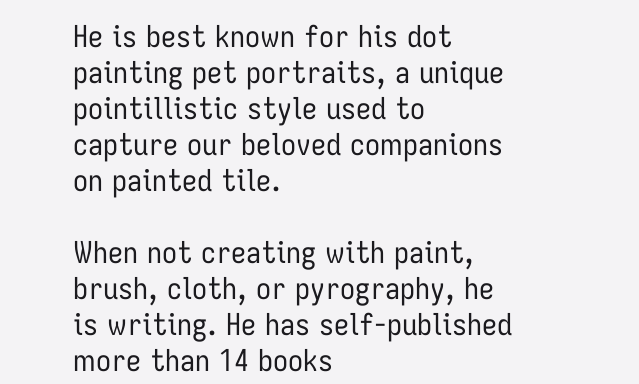He is best known for his dot painting pet portraits, a unique pointillistic style used to capture our beloved companions on painted tile.

When not creating with paint, brush, cloth, or pyrography, he is writing. He has self-published more than 14 books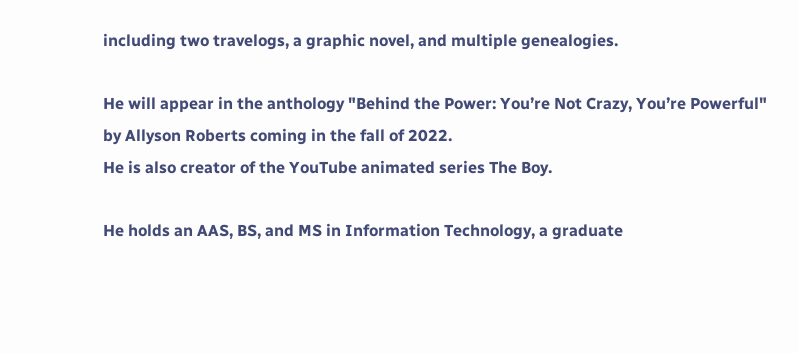including two travelogs, a graphic novel, and multiple genealogies.

He will appear in the anthology "Behind the Power: You’re Not Crazy, You’re Powerful" by Allyson Roberts coming in the fall of 2022.
He is also creator of the YouTube animated series The Boy.

He holds an AAS, BS, and MS in Information Technology, a graduate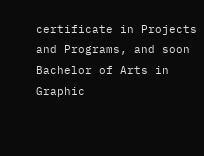certificate in Projects and Programs, and soon Bachelor of Arts in Graphic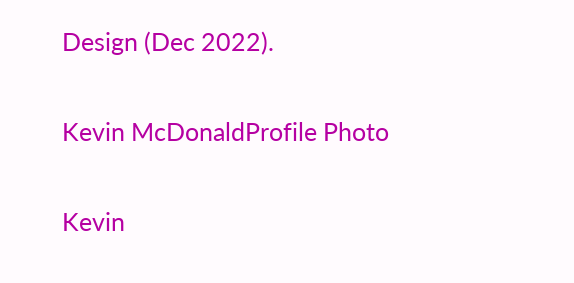Design (Dec 2022).

Kevin McDonaldProfile Photo

Kevin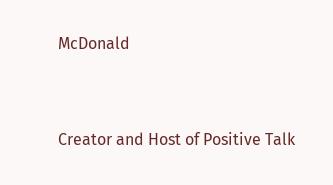McDonald


Creator and Host of Positive Talk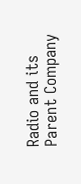Radio and its Parent Company